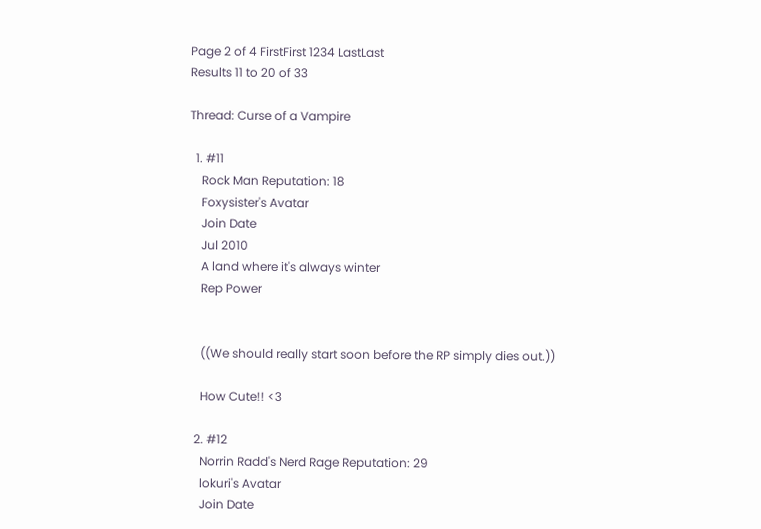Page 2 of 4 FirstFirst 1234 LastLast
Results 11 to 20 of 33

Thread: Curse of a Vampire

  1. #11
    Rock Man Reputation: 18
    Foxysister's Avatar
    Join Date
    Jul 2010
    A land where it's always winter
    Rep Power


    ((We should really start soon before the RP simply dies out.))

    How Cute!! <3

  2. #12
    Norrin Radd's Nerd Rage Reputation: 29
    lokuri's Avatar
    Join Date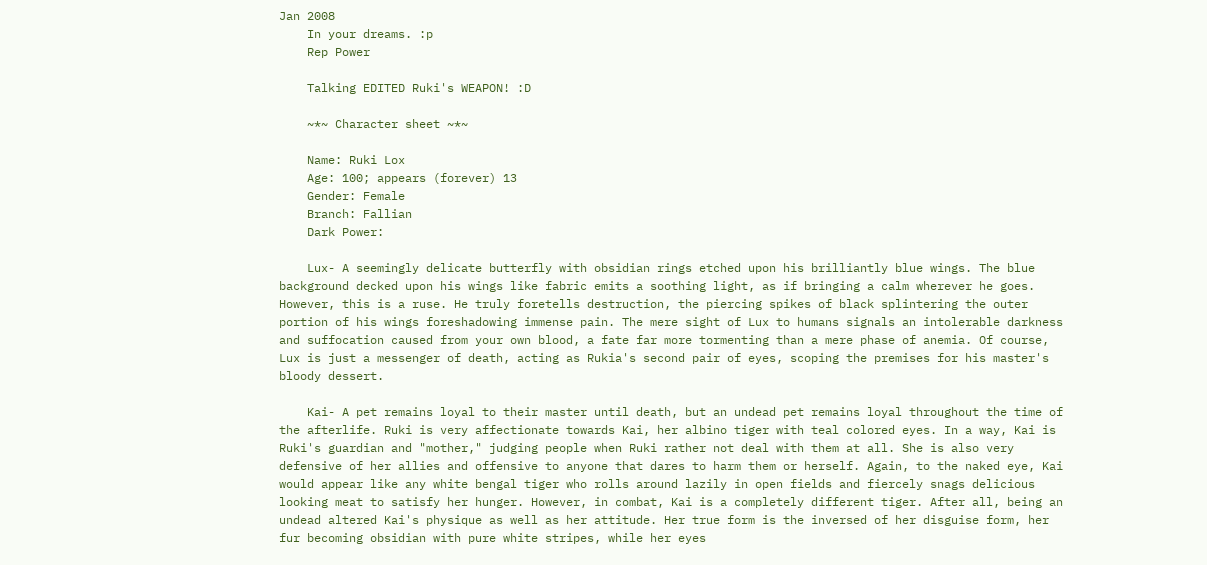Jan 2008
    In your dreams. :p
    Rep Power

    Talking EDITED Ruki's WEAPON! :D

    ~*~ Character sheet ~*~

    Name: Ruki Lox
    Age: 100; appears (forever) 13
    Gender: Female
    Branch: Fallian
    Dark Power:

    Lux- A seemingly delicate butterfly with obsidian rings etched upon his brilliantly blue wings. The blue background decked upon his wings like fabric emits a soothing light, as if bringing a calm wherever he goes. However, this is a ruse. He truly foretells destruction, the piercing spikes of black splintering the outer portion of his wings foreshadowing immense pain. The mere sight of Lux to humans signals an intolerable darkness and suffocation caused from your own blood, a fate far more tormenting than a mere phase of anemia. Of course, Lux is just a messenger of death, acting as Rukia's second pair of eyes, scoping the premises for his master's bloody dessert.

    Kai- A pet remains loyal to their master until death, but an undead pet remains loyal throughout the time of the afterlife. Ruki is very affectionate towards Kai, her albino tiger with teal colored eyes. In a way, Kai is Ruki's guardian and "mother," judging people when Ruki rather not deal with them at all. She is also very defensive of her allies and offensive to anyone that dares to harm them or herself. Again, to the naked eye, Kai would appear like any white bengal tiger who rolls around lazily in open fields and fiercely snags delicious looking meat to satisfy her hunger. However, in combat, Kai is a completely different tiger. After all, being an undead altered Kai's physique as well as her attitude. Her true form is the inversed of her disguise form, her fur becoming obsidian with pure white stripes, while her eyes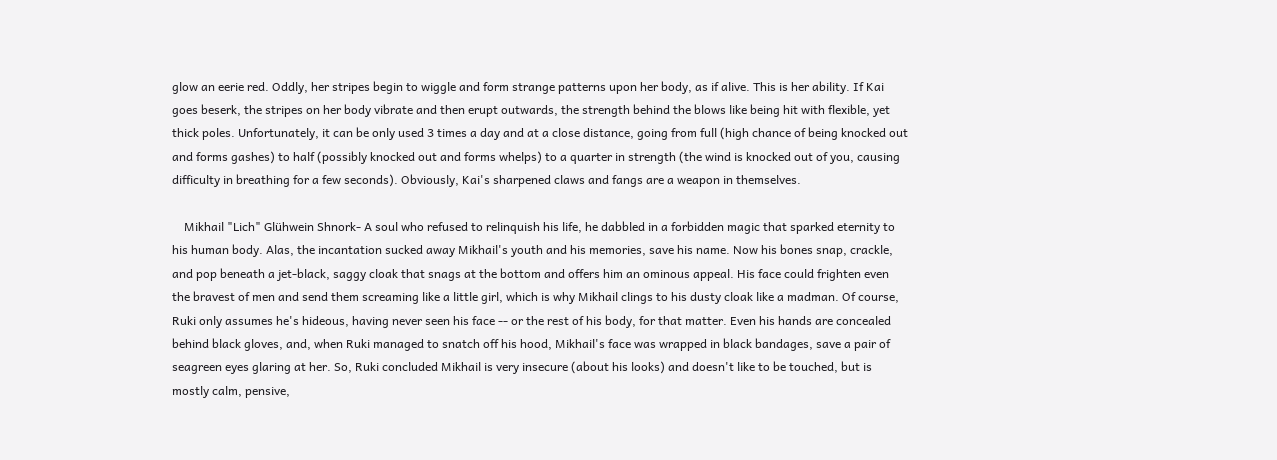glow an eerie red. Oddly, her stripes begin to wiggle and form strange patterns upon her body, as if alive. This is her ability. If Kai goes beserk, the stripes on her body vibrate and then erupt outwards, the strength behind the blows like being hit with flexible, yet thick poles. Unfortunately, it can be only used 3 times a day and at a close distance, going from full (high chance of being knocked out and forms gashes) to half (possibly knocked out and forms whelps) to a quarter in strength (the wind is knocked out of you, causing difficulty in breathing for a few seconds). Obviously, Kai's sharpened claws and fangs are a weapon in themselves.

    Mikhail "Lich" Glühwein Shnork- A soul who refused to relinquish his life, he dabbled in a forbidden magic that sparked eternity to his human body. Alas, the incantation sucked away Mikhail's youth and his memories, save his name. Now his bones snap, crackle, and pop beneath a jet-black, saggy cloak that snags at the bottom and offers him an ominous appeal. His face could frighten even the bravest of men and send them screaming like a little girl, which is why Mikhail clings to his dusty cloak like a madman. Of course, Ruki only assumes he's hideous, having never seen his face -- or the rest of his body, for that matter. Even his hands are concealed behind black gloves, and, when Ruki managed to snatch off his hood, Mikhail's face was wrapped in black bandages, save a pair of seagreen eyes glaring at her. So, Ruki concluded Mikhail is very insecure (about his looks) and doesn't like to be touched, but is mostly calm, pensive,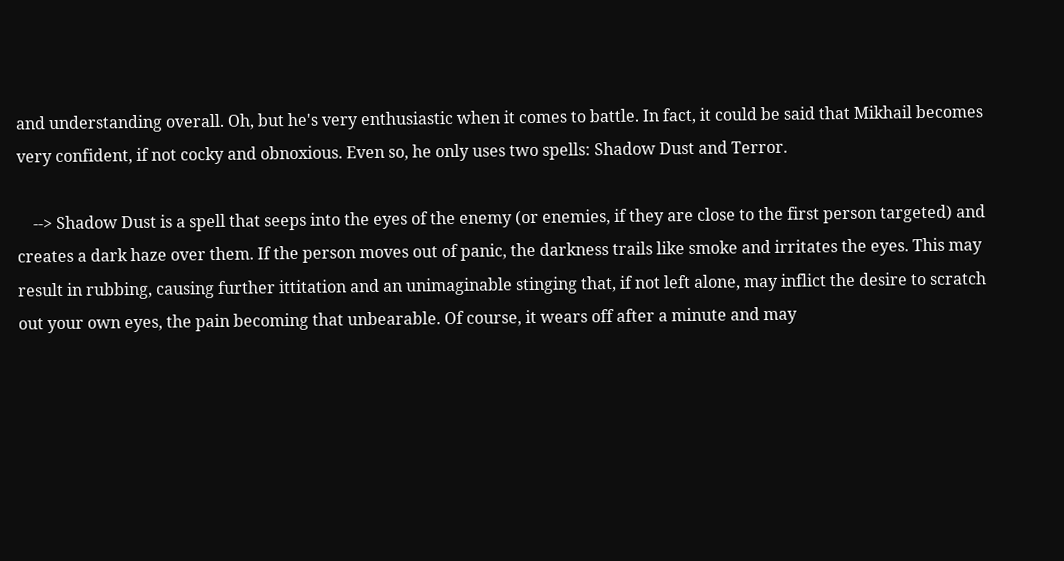and understanding overall. Oh, but he's very enthusiastic when it comes to battle. In fact, it could be said that Mikhail becomes very confident, if not cocky and obnoxious. Even so, he only uses two spells: Shadow Dust and Terror.

    --> Shadow Dust is a spell that seeps into the eyes of the enemy (or enemies, if they are close to the first person targeted) and creates a dark haze over them. If the person moves out of panic, the darkness trails like smoke and irritates the eyes. This may result in rubbing, causing further ittitation and an unimaginable stinging that, if not left alone, may inflict the desire to scratch out your own eyes, the pain becoming that unbearable. Of course, it wears off after a minute and may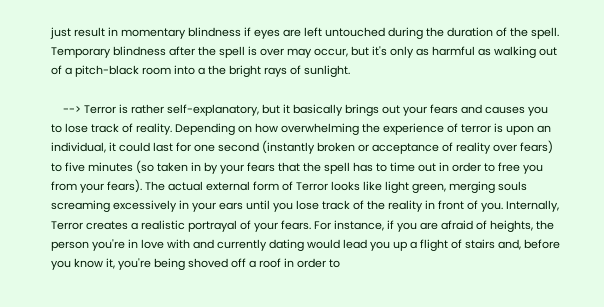just result in momentary blindness if eyes are left untouched during the duration of the spell. Temporary blindness after the spell is over may occur, but it's only as harmful as walking out of a pitch-black room into a the bright rays of sunlight.

    --> Terror is rather self-explanatory, but it basically brings out your fears and causes you to lose track of reality. Depending on how overwhelming the experience of terror is upon an individual, it could last for one second (instantly broken or acceptance of reality over fears) to five minutes (so taken in by your fears that the spell has to time out in order to free you from your fears). The actual external form of Terror looks like light green, merging souls screaming excessively in your ears until you lose track of the reality in front of you. Internally, Terror creates a realistic portrayal of your fears. For instance, if you are afraid of heights, the person you're in love with and currently dating would lead you up a flight of stairs and, before you know it, you're being shoved off a roof in order to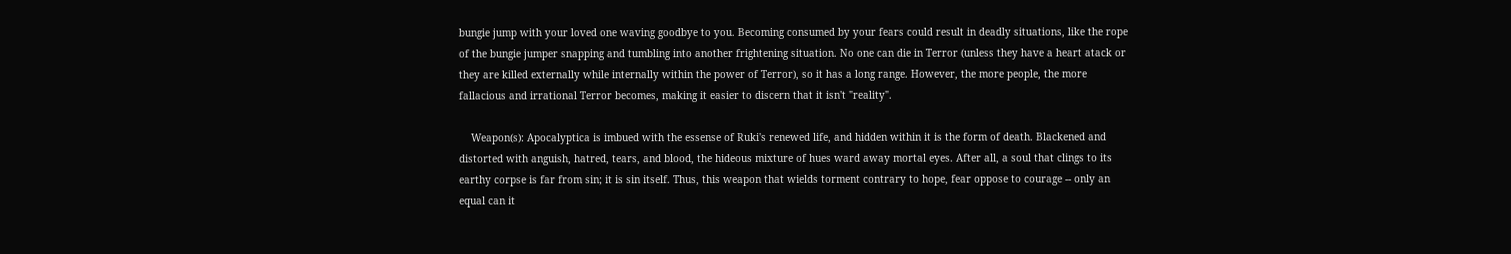bungie jump with your loved one waving goodbye to you. Becoming consumed by your fears could result in deadly situations, like the rope of the bungie jumper snapping and tumbling into another frightening situation. No one can die in Terror (unless they have a heart atack or they are killed externally while internally within the power of Terror), so it has a long range. However, the more people, the more fallacious and irrational Terror becomes, making it easier to discern that it isn't "reality".

    Weapon(s): Apocalyptica is imbued with the essense of Ruki's renewed life, and hidden within it is the form of death. Blackened and distorted with anguish, hatred, tears, and blood, the hideous mixture of hues ward away mortal eyes. After all, a soul that clings to its earthy corpse is far from sin; it is sin itself. Thus, this weapon that wields torment contrary to hope, fear oppose to courage -- only an equal can it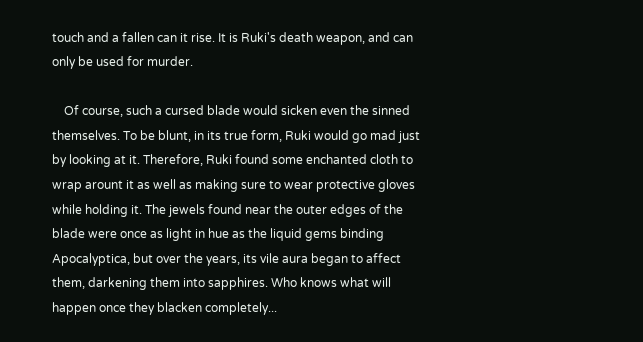touch and a fallen can it rise. It is Ruki's death weapon, and can only be used for murder.

    Of course, such a cursed blade would sicken even the sinned themselves. To be blunt, in its true form, Ruki would go mad just by looking at it. Therefore, Ruki found some enchanted cloth to wrap arount it as well as making sure to wear protective gloves while holding it. The jewels found near the outer edges of the blade were once as light in hue as the liquid gems binding Apocalyptica, but over the years, its vile aura began to affect them, darkening them into sapphires. Who knows what will happen once they blacken completely...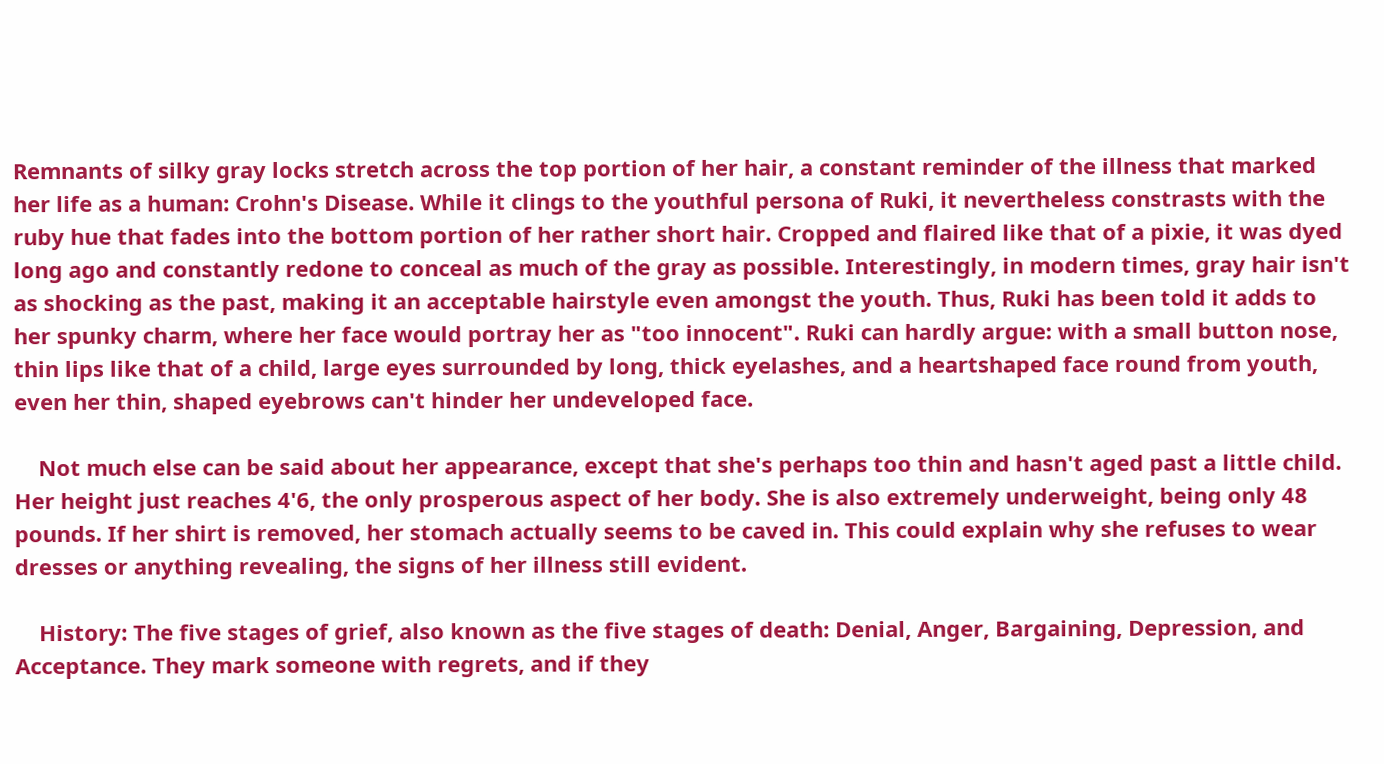Remnants of silky gray locks stretch across the top portion of her hair, a constant reminder of the illness that marked her life as a human: Crohn's Disease. While it clings to the youthful persona of Ruki, it nevertheless constrasts with the ruby hue that fades into the bottom portion of her rather short hair. Cropped and flaired like that of a pixie, it was dyed long ago and constantly redone to conceal as much of the gray as possible. Interestingly, in modern times, gray hair isn't as shocking as the past, making it an acceptable hairstyle even amongst the youth. Thus, Ruki has been told it adds to her spunky charm, where her face would portray her as "too innocent". Ruki can hardly argue: with a small button nose, thin lips like that of a child, large eyes surrounded by long, thick eyelashes, and a heartshaped face round from youth, even her thin, shaped eyebrows can't hinder her undeveloped face.

    Not much else can be said about her appearance, except that she's perhaps too thin and hasn't aged past a little child. Her height just reaches 4'6, the only prosperous aspect of her body. She is also extremely underweight, being only 48 pounds. If her shirt is removed, her stomach actually seems to be caved in. This could explain why she refuses to wear dresses or anything revealing, the signs of her illness still evident.

    History: The five stages of grief, also known as the five stages of death: Denial, Anger, Bargaining, Depression, and Acceptance. They mark someone with regrets, and if they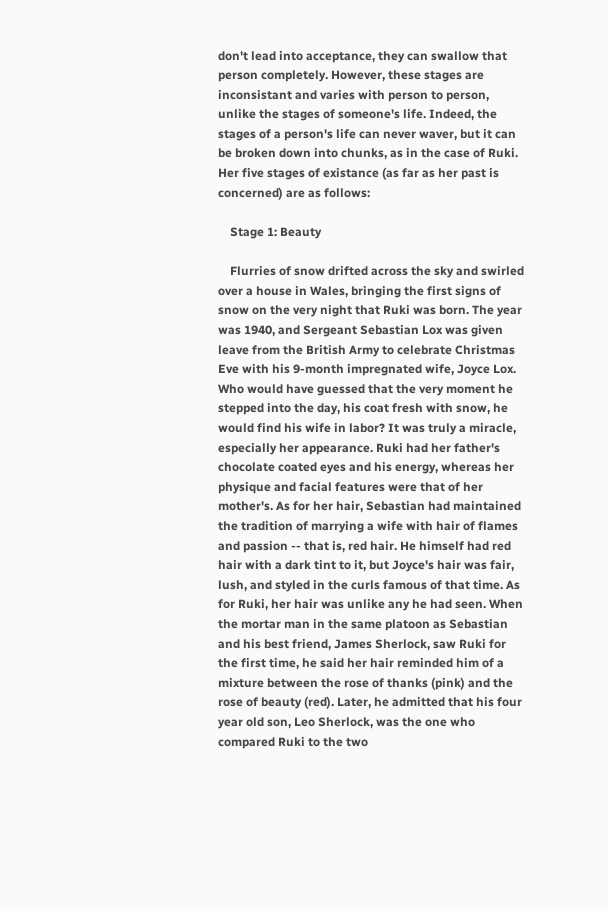don't lead into acceptance, they can swallow that person completely. However, these stages are inconsistant and varies with person to person, unlike the stages of someone's life. Indeed, the stages of a person's life can never waver, but it can be broken down into chunks, as in the case of Ruki. Her five stages of existance (as far as her past is concerned) are as follows:

    Stage 1: Beauty

    Flurries of snow drifted across the sky and swirled over a house in Wales, bringing the first signs of snow on the very night that Ruki was born. The year was 1940, and Sergeant Sebastian Lox was given leave from the British Army to celebrate Christmas Eve with his 9-month impregnated wife, Joyce Lox. Who would have guessed that the very moment he stepped into the day, his coat fresh with snow, he would find his wife in labor? It was truly a miracle, especially her appearance. Ruki had her father's chocolate coated eyes and his energy, whereas her physique and facial features were that of her mother's. As for her hair, Sebastian had maintained the tradition of marrying a wife with hair of flames and passion -- that is, red hair. He himself had red hair with a dark tint to it, but Joyce's hair was fair, lush, and styled in the curls famous of that time. As for Ruki, her hair was unlike any he had seen. When the mortar man in the same platoon as Sebastian and his best friend, James Sherlock, saw Ruki for the first time, he said her hair reminded him of a mixture between the rose of thanks (pink) and the rose of beauty (red). Later, he admitted that his four year old son, Leo Sherlock, was the one who compared Ruki to the two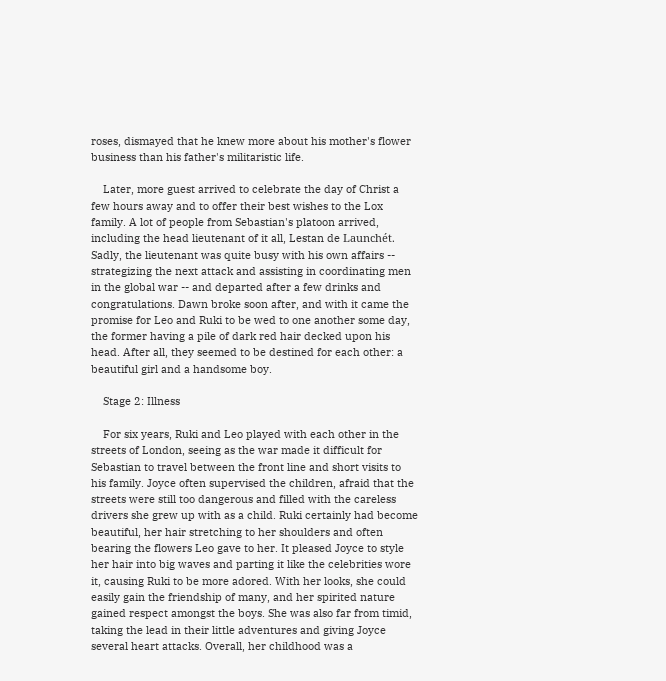roses, dismayed that he knew more about his mother's flower business than his father's militaristic life.

    Later, more guest arrived to celebrate the day of Christ a few hours away and to offer their best wishes to the Lox family. A lot of people from Sebastian's platoon arrived, including the head lieutenant of it all, Lestan de Launchét. Sadly, the lieutenant was quite busy with his own affairs -- strategizing the next attack and assisting in coordinating men in the global war -- and departed after a few drinks and congratulations. Dawn broke soon after, and with it came the promise for Leo and Ruki to be wed to one another some day, the former having a pile of dark red hair decked upon his head. After all, they seemed to be destined for each other: a beautiful girl and a handsome boy.

    Stage 2: Illness

    For six years, Ruki and Leo played with each other in the streets of London, seeing as the war made it difficult for Sebastian to travel between the front line and short visits to his family. Joyce often supervised the children, afraid that the streets were still too dangerous and filled with the careless drivers she grew up with as a child. Ruki certainly had become beautiful, her hair stretching to her shoulders and often bearing the flowers Leo gave to her. It pleased Joyce to style her hair into big waves and parting it like the celebrities wore it, causing Ruki to be more adored. With her looks, she could easily gain the friendship of many, and her spirited nature gained respect amongst the boys. She was also far from timid, taking the lead in their little adventures and giving Joyce several heart attacks. Overall, her childhood was a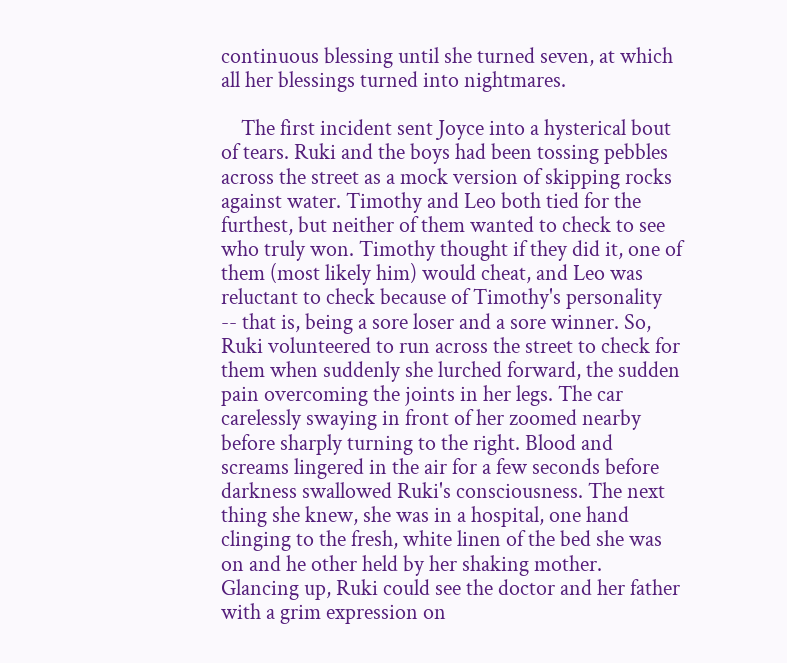continuous blessing until she turned seven, at which all her blessings turned into nightmares.

    The first incident sent Joyce into a hysterical bout of tears. Ruki and the boys had been tossing pebbles across the street as a mock version of skipping rocks against water. Timothy and Leo both tied for the furthest, but neither of them wanted to check to see who truly won. Timothy thought if they did it, one of them (most likely him) would cheat, and Leo was reluctant to check because of Timothy's personality -- that is, being a sore loser and a sore winner. So, Ruki volunteered to run across the street to check for them when suddenly she lurched forward, the sudden pain overcoming the joints in her legs. The car carelessly swaying in front of her zoomed nearby before sharply turning to the right. Blood and screams lingered in the air for a few seconds before darkness swallowed Ruki's consciousness. The next thing she knew, she was in a hospital, one hand clinging to the fresh, white linen of the bed she was on and he other held by her shaking mother. Glancing up, Ruki could see the doctor and her father with a grim expression on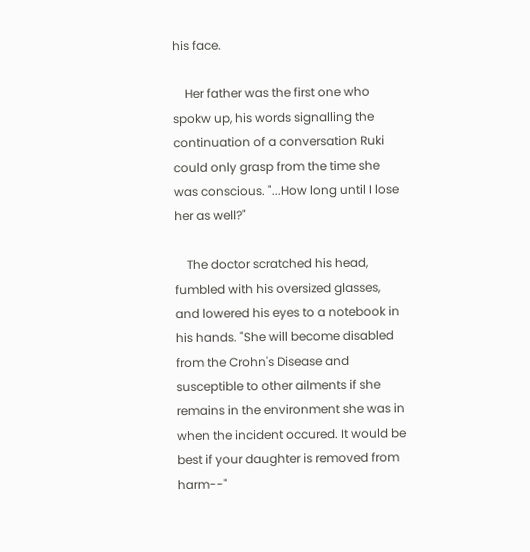his face.

    Her father was the first one who spokw up, his words signalling the continuation of a conversation Ruki could only grasp from the time she was conscious. "...How long until I lose her as well?"

    The doctor scratched his head, fumbled with his oversized glasses, and lowered his eyes to a notebook in his hands. "She will become disabled from the Crohn's Disease and susceptible to other ailments if she remains in the environment she was in when the incident occured. It would be best if your daughter is removed from harm--"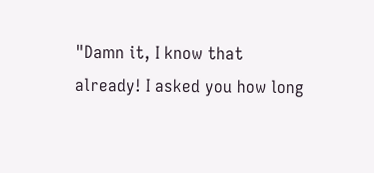"Damn it, I know that already! I asked you how long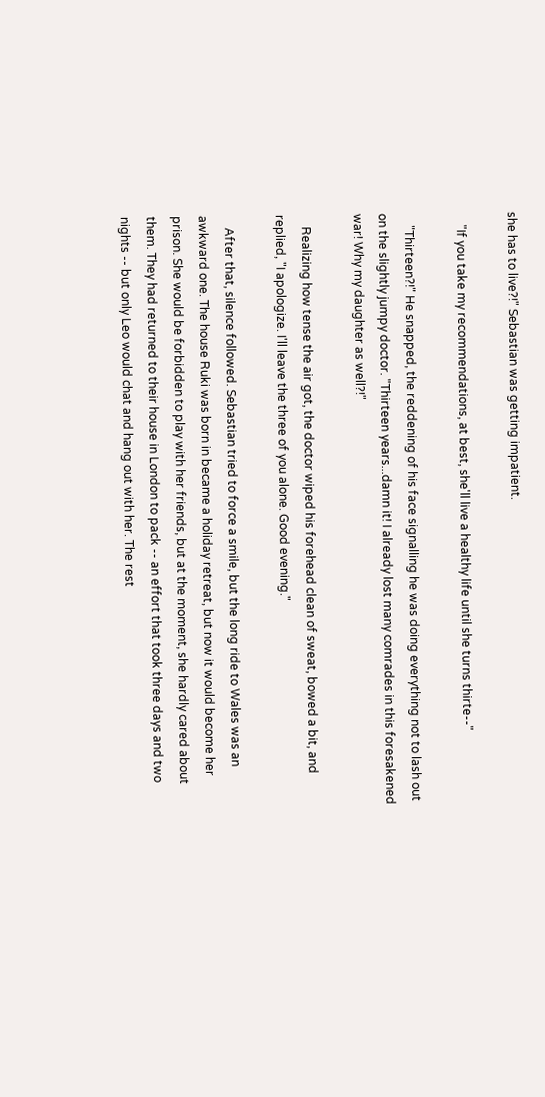she has to live?!" Sebastian was getting impatient.

    "If you take my recommendations, at best, she'll live a healthy life until she turns thirte--"

    "Thirteen?!" He snapped, the reddening of his face signalling he was doing everything not to lash out on the slightly jumpy doctor. "Thirteen years...damn it! I already lost many comrades in this foresakened war! Why my daughter as well?!"

    Realizing how tense the air got, the doctor wiped his forehead clean of sweat, bowed a bit, and replied, "I apologize. I'll leave the three of you alone. Good evening."

    After that, silence followed. Sebastian tried to force a smile, but the long ride to Wales was an awkward one. The house Ruki was born in became a holiday retreat, but now it would become her prison. She would be forbidden to play with her friends, but at the moment, she hardly cared about them. They had returned to their house in London to pack -- an effort that took three days and two nights -- but only Leo would chat and hang out with her. The rest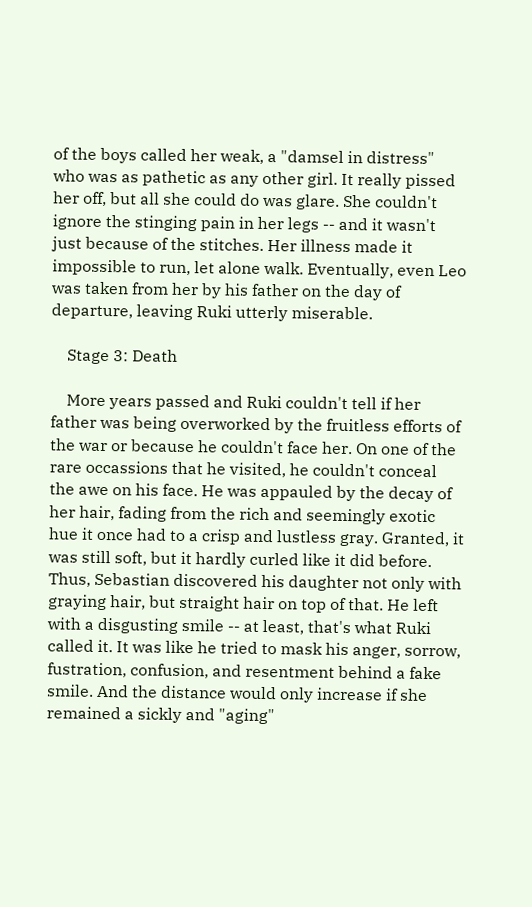of the boys called her weak, a "damsel in distress" who was as pathetic as any other girl. It really pissed her off, but all she could do was glare. She couldn't ignore the stinging pain in her legs -- and it wasn't just because of the stitches. Her illness made it impossible to run, let alone walk. Eventually, even Leo was taken from her by his father on the day of departure, leaving Ruki utterly miserable.

    Stage 3: Death

    More years passed and Ruki couldn't tell if her father was being overworked by the fruitless efforts of the war or because he couldn't face her. On one of the rare occassions that he visited, he couldn't conceal the awe on his face. He was appauled by the decay of her hair, fading from the rich and seemingly exotic hue it once had to a crisp and lustless gray. Granted, it was still soft, but it hardly curled like it did before. Thus, Sebastian discovered his daughter not only with graying hair, but straight hair on top of that. He left with a disgusting smile -- at least, that's what Ruki called it. It was like he tried to mask his anger, sorrow, fustration, confusion, and resentment behind a fake smile. And the distance would only increase if she remained a sickly and "aging"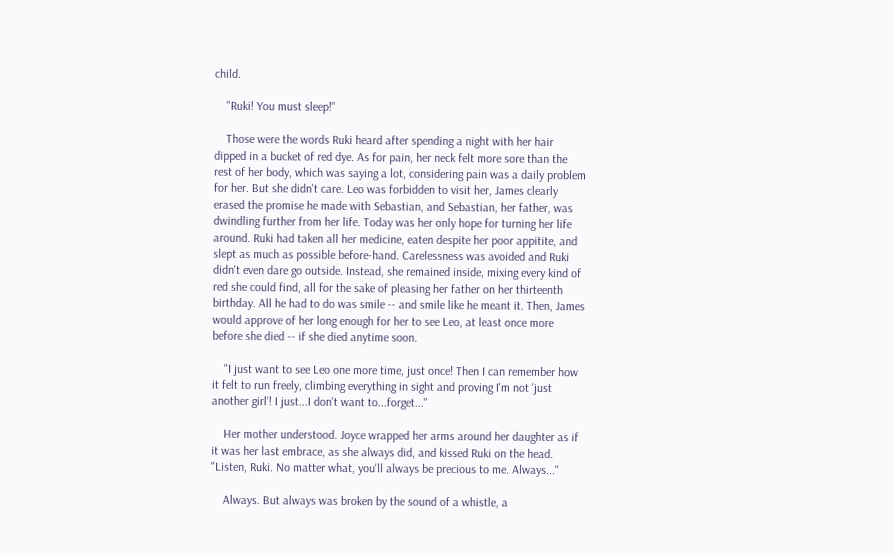child.

    "Ruki! You must sleep!"

    Those were the words Ruki heard after spending a night with her hair dipped in a bucket of red dye. As for pain, her neck felt more sore than the rest of her body, which was saying a lot, considering pain was a daily problem for her. But she didn't care. Leo was forbidden to visit her, James clearly erased the promise he made with Sebastian, and Sebastian, her father, was dwindling further from her life. Today was her only hope for turning her life around. Ruki had taken all her medicine, eaten despite her poor appitite, and slept as much as possible before-hand. Carelessness was avoided and Ruki didn't even dare go outside. Instead, she remained inside, mixing every kind of red she could find, all for the sake of pleasing her father on her thirteenth birthday. All he had to do was smile -- and smile like he meant it. Then, James would approve of her long enough for her to see Leo, at least once more before she died -- if she died anytime soon.

    "I just want to see Leo one more time, just once! Then I can remember how it felt to run freely, climbing everything in sight and proving I'm not 'just another girl'! I just...I don't want to...forget..."

    Her mother understood. Joyce wrapped her arms around her daughter as if it was her last embrace, as she always did, and kissed Ruki on the head. "Listen, Ruki. No matter what, you'll always be precious to me. Always..."

    Always. But always was broken by the sound of a whistle, a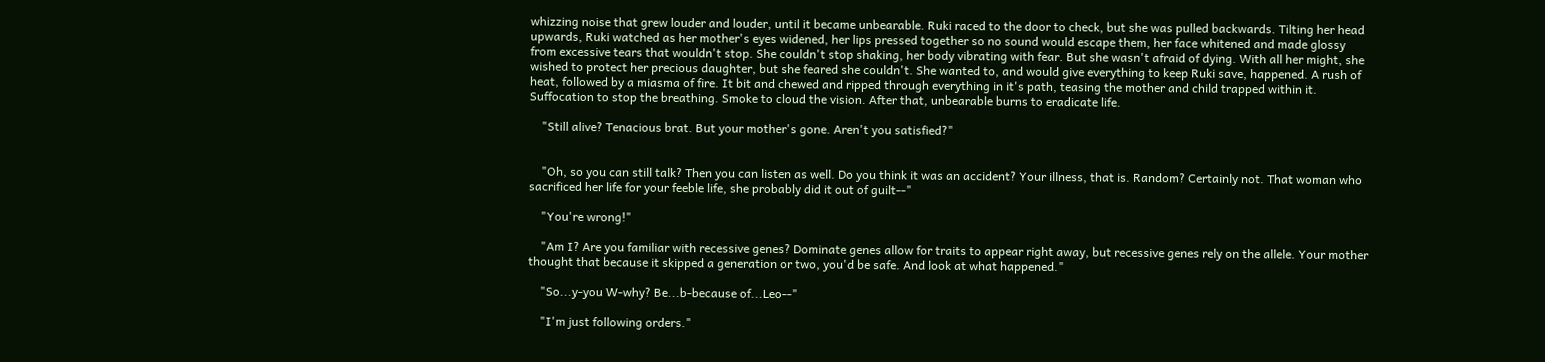whizzing noise that grew louder and louder, until it became unbearable. Ruki raced to the door to check, but she was pulled backwards. Tilting her head upwards, Ruki watched as her mother's eyes widened, her lips pressed together so no sound would escape them, her face whitened and made glossy from excessive tears that wouldn't stop. She couldn't stop shaking, her body vibrating with fear. But she wasn't afraid of dying. With all her might, she wished to protect her precious daughter, but she feared she couldn't. She wanted to, and would give everything to keep Ruki save, happened. A rush of heat, followed by a miasma of fire. It bit and chewed and ripped through everything in it's path, teasing the mother and child trapped within it. Suffocation to stop the breathing. Smoke to cloud the vision. After that, unbearable burns to eradicate life.

    "Still alive? Tenacious brat. But your mother's gone. Aren't you satisfied?"


    "Oh, so you can still talk? Then you can listen as well. Do you think it was an accident? Your illness, that is. Random? Certainly not. That woman who sacrificed her life for your feeble life, she probably did it out of guilt--"

    "You're wrong!"

    "Am I? Are you familiar with recessive genes? Dominate genes allow for traits to appear right away, but recessive genes rely on the allele. Your mother thought that because it skipped a generation or two, you'd be safe. And look at what happened."

    "So...y-you W-why? Be...b-because of...Leo--"

    "I'm just following orders."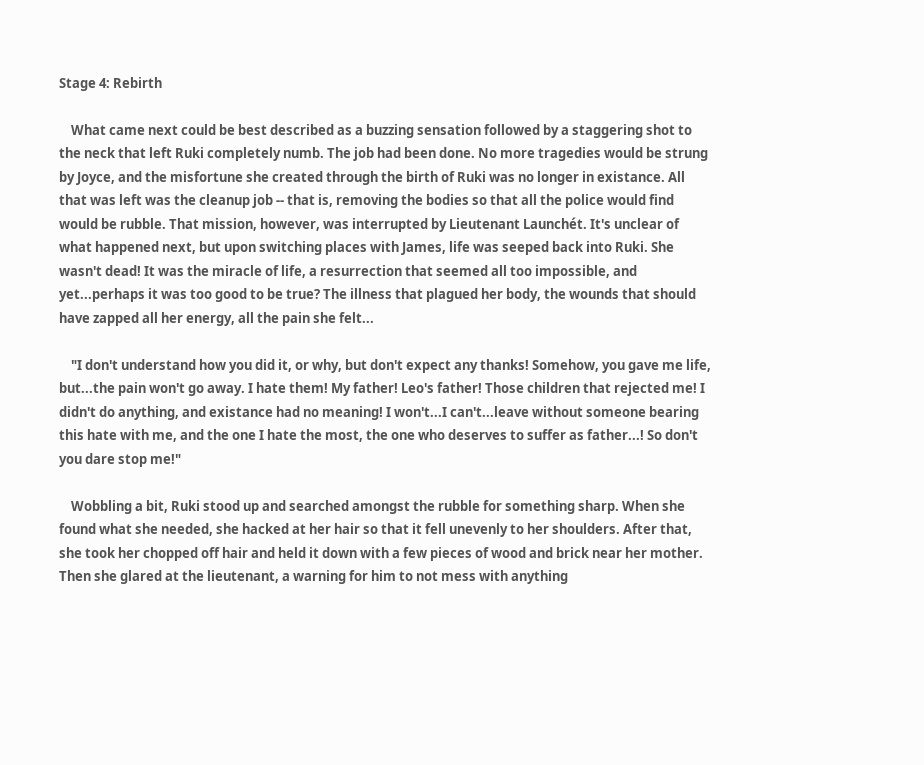Stage 4: Rebirth

    What came next could be best described as a buzzing sensation followed by a staggering shot to the neck that left Ruki completely numb. The job had been done. No more tragedies would be strung by Joyce, and the misfortune she created through the birth of Ruki was no longer in existance. All that was left was the cleanup job -- that is, removing the bodies so that all the police would find would be rubble. That mission, however, was interrupted by Lieutenant Launchét. It's unclear of what happened next, but upon switching places with James, life was seeped back into Ruki. She wasn't dead! It was the miracle of life, a resurrection that seemed all too impossible, and yet...perhaps it was too good to be true? The illness that plagued her body, the wounds that should have zapped all her energy, all the pain she felt...

    "I don't understand how you did it, or why, but don't expect any thanks! Somehow, you gave me life, but...the pain won't go away. I hate them! My father! Leo's father! Those children that rejected me! I didn't do anything, and existance had no meaning! I won't...I can't...leave without someone bearing this hate with me, and the one I hate the most, the one who deserves to suffer as father...! So don't you dare stop me!"

    Wobbling a bit, Ruki stood up and searched amongst the rubble for something sharp. When she found what she needed, she hacked at her hair so that it fell unevenly to her shoulders. After that, she took her chopped off hair and held it down with a few pieces of wood and brick near her mother. Then she glared at the lieutenant, a warning for him to not mess with anything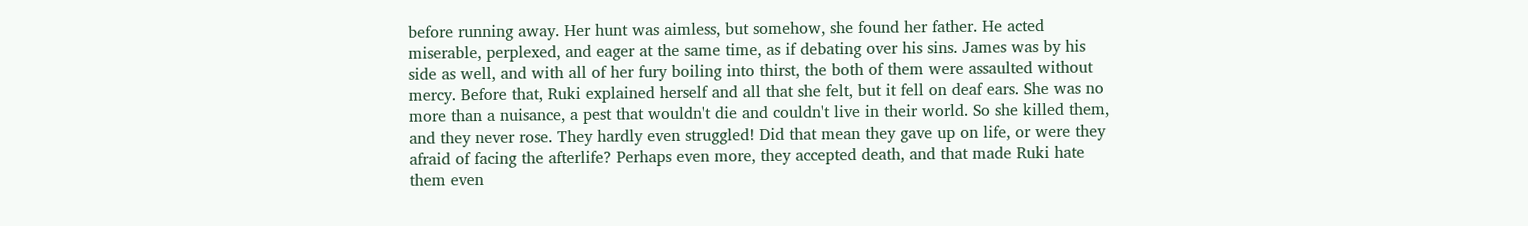before running away. Her hunt was aimless, but somehow, she found her father. He acted miserable, perplexed, and eager at the same time, as if debating over his sins. James was by his side as well, and with all of her fury boiling into thirst, the both of them were assaulted without mercy. Before that, Ruki explained herself and all that she felt, but it fell on deaf ears. She was no more than a nuisance, a pest that wouldn't die and couldn't live in their world. So she killed them, and they never rose. They hardly even struggled! Did that mean they gave up on life, or were they afraid of facing the afterlife? Perhaps even more, they accepted death, and that made Ruki hate them even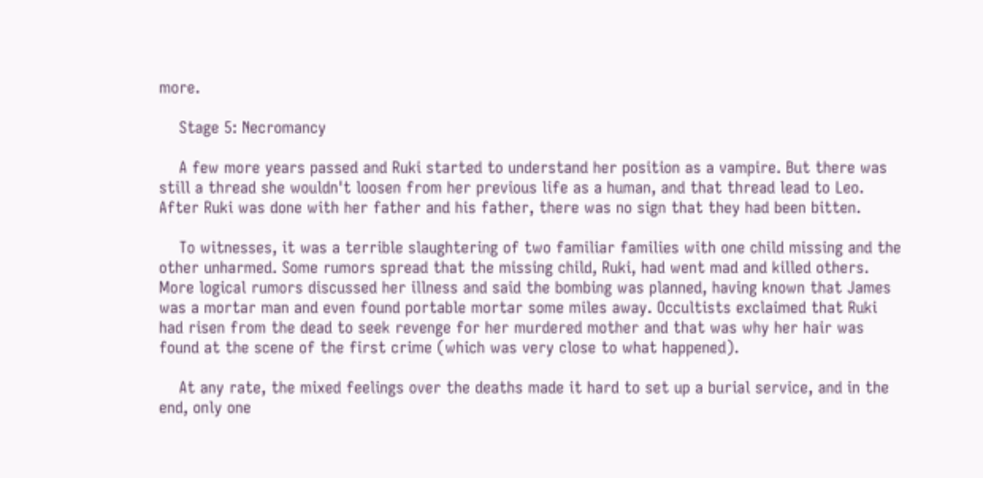more.

    Stage 5: Necromancy

    A few more years passed and Ruki started to understand her position as a vampire. But there was still a thread she wouldn't loosen from her previous life as a human, and that thread lead to Leo. After Ruki was done with her father and his father, there was no sign that they had been bitten.

    To witnesses, it was a terrible slaughtering of two familiar families with one child missing and the other unharmed. Some rumors spread that the missing child, Ruki, had went mad and killed others. More logical rumors discussed her illness and said the bombing was planned, having known that James was a mortar man and even found portable mortar some miles away. Occultists exclaimed that Ruki had risen from the dead to seek revenge for her murdered mother and that was why her hair was found at the scene of the first crime (which was very close to what happened).

    At any rate, the mixed feelings over the deaths made it hard to set up a burial service, and in the end, only one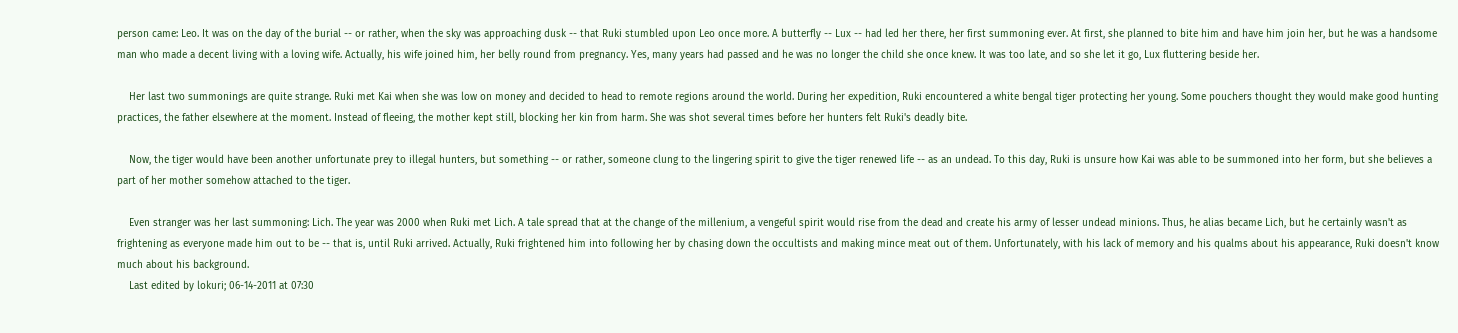person came: Leo. It was on the day of the burial -- or rather, when the sky was approaching dusk -- that Ruki stumbled upon Leo once more. A butterfly -- Lux -- had led her there, her first summoning ever. At first, she planned to bite him and have him join her, but he was a handsome man who made a decent living with a loving wife. Actually, his wife joined him, her belly round from pregnancy. Yes, many years had passed and he was no longer the child she once knew. It was too late, and so she let it go, Lux fluttering beside her.

    Her last two summonings are quite strange. Ruki met Kai when she was low on money and decided to head to remote regions around the world. During her expedition, Ruki encountered a white bengal tiger protecting her young. Some pouchers thought they would make good hunting practices, the father elsewhere at the moment. Instead of fleeing, the mother kept still, blocking her kin from harm. She was shot several times before her hunters felt Ruki's deadly bite.

    Now, the tiger would have been another unfortunate prey to illegal hunters, but something -- or rather, someone clung to the lingering spirit to give the tiger renewed life -- as an undead. To this day, Ruki is unsure how Kai was able to be summoned into her form, but she believes a part of her mother somehow attached to the tiger.

    Even stranger was her last summoning: Lich. The year was 2000 when Ruki met Lich. A tale spread that at the change of the millenium, a vengeful spirit would rise from the dead and create his army of lesser undead minions. Thus, he alias became Lich, but he certainly wasn't as frightening as everyone made him out to be -- that is, until Ruki arrived. Actually, Ruki frightened him into following her by chasing down the occultists and making mince meat out of them. Unfortunately, with his lack of memory and his qualms about his appearance, Ruki doesn't know much about his background.
    Last edited by lokuri; 06-14-2011 at 07:30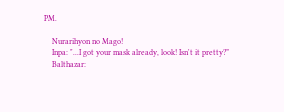PM.

    Nurarihyon no Mago!
    Inpa: "...I got your mask already, look! Isn't it pretty?”
    Balthazar: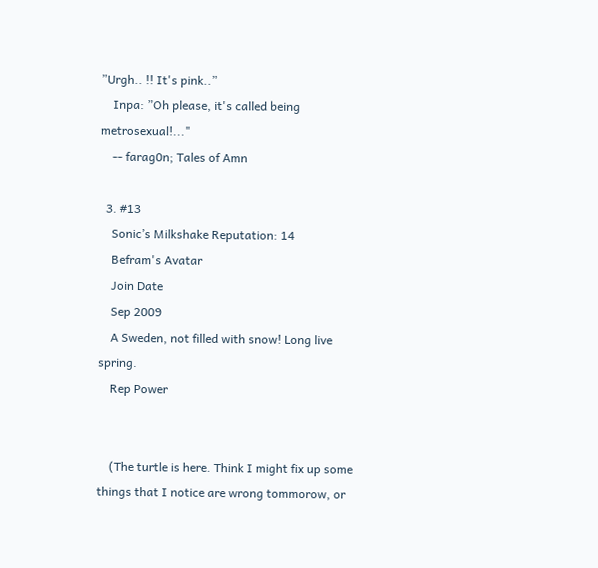”Urgh.. !! It's pink..”
    Inpa: ”Oh please, it's called being metrosexual!..."
    -- farag0n; Tales of Amn

  3. #13
    Sonic’s Milkshake Reputation: 14
    Befram's Avatar
    Join Date
    Sep 2009
    A Sweden, not filled with snow! Long live spring.
    Rep Power


    (The turtle is here. Think I might fix up some things that I notice are wrong tommorow, or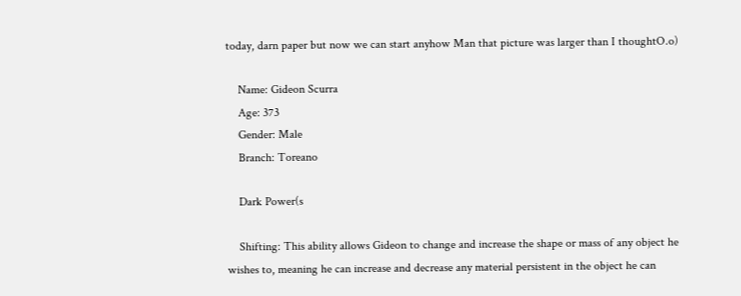today, darn paper but now we can start anyhow Man that picture was larger than I thoughtO.o)

    Name: Gideon Scurra
    Age: 373
    Gender: Male
    Branch: Toreano

    Dark Power(s

    Shifting: This ability allows Gideon to change and increase the shape or mass of any object he wishes to, meaning he can increase and decrease any material persistent in the object he can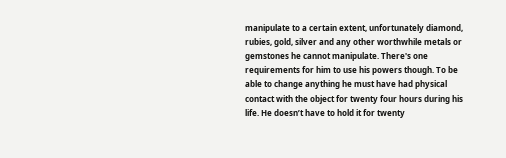manipulate to a certain extent, unfortunately diamond, rubies, gold, silver and any other worthwhile metals or gemstones he cannot manipulate. There's one requirements for him to use his powers though. To be able to change anything he must have had physical contact with the object for twenty four hours during his life. He doesn’t have to hold it for twenty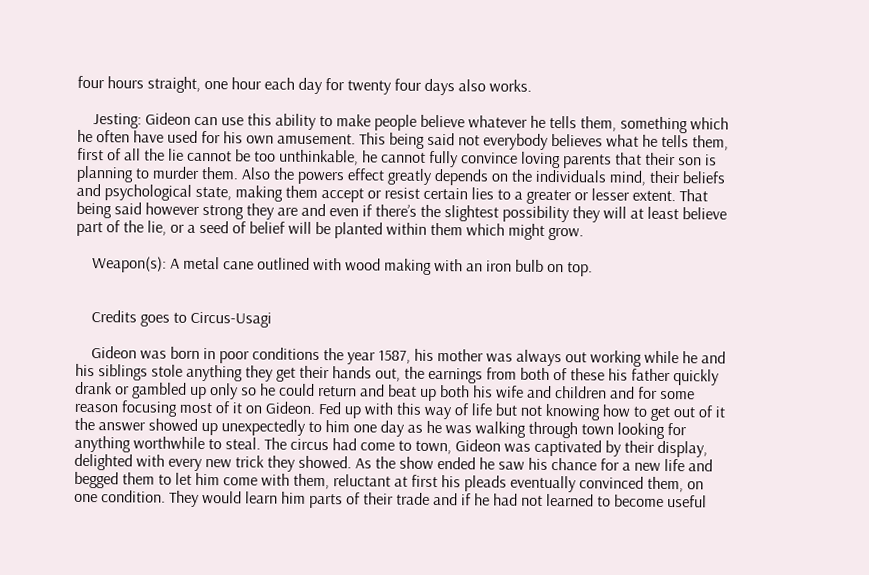four hours straight, one hour each day for twenty four days also works.

    Jesting: Gideon can use this ability to make people believe whatever he tells them, something which he often have used for his own amusement. This being said not everybody believes what he tells them, first of all the lie cannot be too unthinkable, he cannot fully convince loving parents that their son is planning to murder them. Also the powers effect greatly depends on the individuals mind, their beliefs and psychological state, making them accept or resist certain lies to a greater or lesser extent. That being said however strong they are and even if there’s the slightest possibility they will at least believe part of the lie, or a seed of belief will be planted within them which might grow.

    Weapon(s): A metal cane outlined with wood making with an iron bulb on top.


    Credits goes to Circus-Usagi

    Gideon was born in poor conditions the year 1587, his mother was always out working while he and his siblings stole anything they get their hands out, the earnings from both of these his father quickly drank or gambled up only so he could return and beat up both his wife and children and for some reason focusing most of it on Gideon. Fed up with this way of life but not knowing how to get out of it the answer showed up unexpectedly to him one day as he was walking through town looking for anything worthwhile to steal. The circus had come to town, Gideon was captivated by their display, delighted with every new trick they showed. As the show ended he saw his chance for a new life and begged them to let him come with them, reluctant at first his pleads eventually convinced them, on one condition. They would learn him parts of their trade and if he had not learned to become useful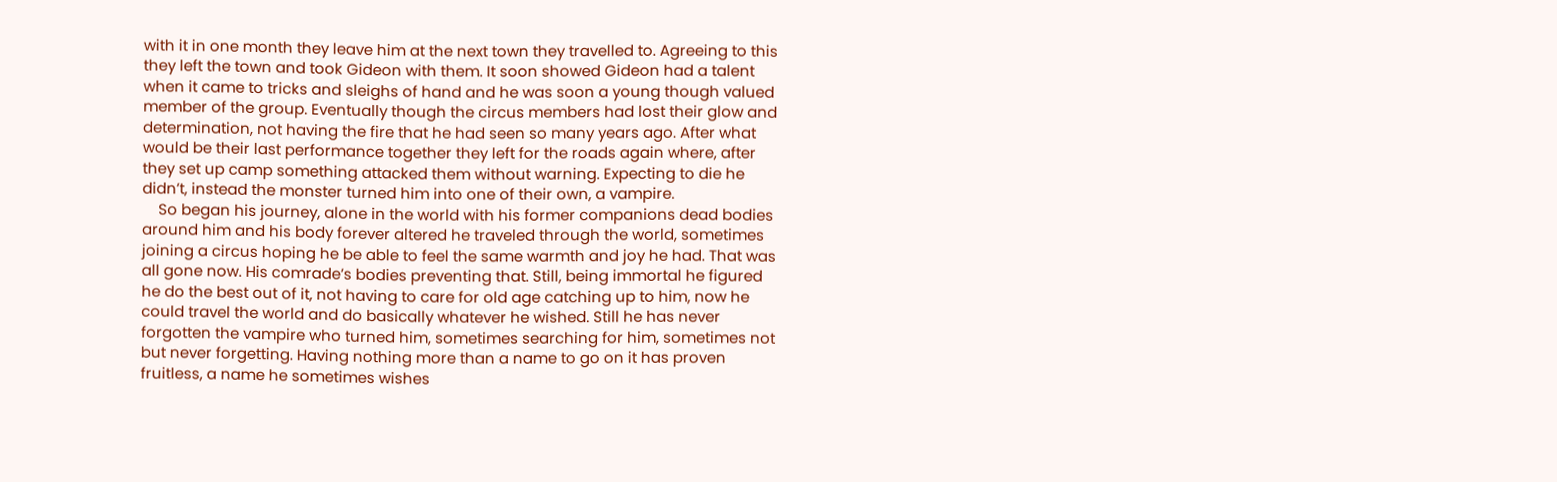with it in one month they leave him at the next town they travelled to. Agreeing to this they left the town and took Gideon with them. It soon showed Gideon had a talent when it came to tricks and sleighs of hand and he was soon a young though valued member of the group. Eventually though the circus members had lost their glow and determination, not having the fire that he had seen so many years ago. After what would be their last performance together they left for the roads again where, after they set up camp something attacked them without warning. Expecting to die he didn’t, instead the monster turned him into one of their own, a vampire.
    So began his journey, alone in the world with his former companions dead bodies around him and his body forever altered he traveled through the world, sometimes joining a circus hoping he be able to feel the same warmth and joy he had. That was all gone now. His comrade’s bodies preventing that. Still, being immortal he figured he do the best out of it, not having to care for old age catching up to him, now he could travel the world and do basically whatever he wished. Still he has never forgotten the vampire who turned him, sometimes searching for him, sometimes not but never forgetting. Having nothing more than a name to go on it has proven fruitless, a name he sometimes wishes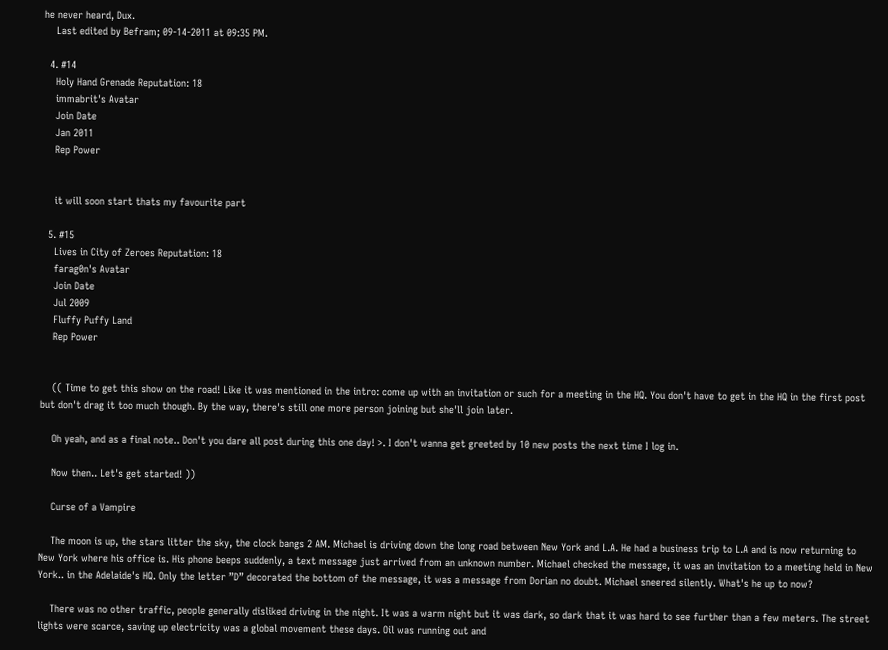he never heard, Dux.
    Last edited by Befram; 09-14-2011 at 09:35 PM.

  4. #14
    Holy Hand Grenade Reputation: 18
    immabrit's Avatar
    Join Date
    Jan 2011
    Rep Power


    it will soon start thats my favourite part

  5. #15
    Lives in City of Zeroes Reputation: 18
    farag0n's Avatar
    Join Date
    Jul 2009
    Fluffy Puffy Land
    Rep Power


    (( Time to get this show on the road! Like it was mentioned in the intro: come up with an invitation or such for a meeting in the HQ. You don't have to get in the HQ in the first post but don't drag it too much though. By the way, there's still one more person joining but she'll join later.

    Oh yeah, and as a final note.. Don't you dare all post during this one day! >. I don't wanna get greeted by 10 new posts the next time I log in.

    Now then.. Let's get started! ))

    Curse of a Vampire

    The moon is up, the stars litter the sky, the clock bangs 2 AM. Michael is driving down the long road between New York and L.A. He had a business trip to L.A and is now returning to New York where his office is. His phone beeps suddenly, a text message just arrived from an unknown number. Michael checked the message, it was an invitation to a meeting held in New York.. in the Adelaide's HQ. Only the letter ”D” decorated the bottom of the message, it was a message from Dorian no doubt. Michael sneered silently. What's he up to now?

    There was no other traffic, people generally disliked driving in the night. It was a warm night but it was dark, so dark that it was hard to see further than a few meters. The street lights were scarce, saving up electricity was a global movement these days. Oil was running out and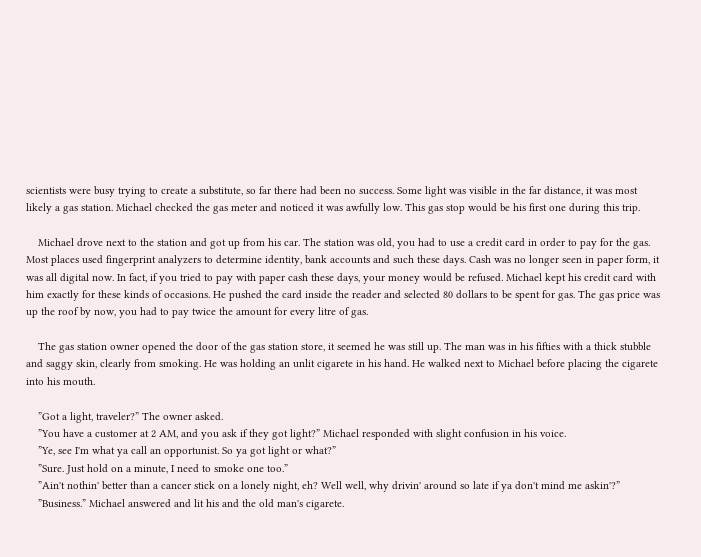scientists were busy trying to create a substitute, so far there had been no success. Some light was visible in the far distance, it was most likely a gas station. Michael checked the gas meter and noticed it was awfully low. This gas stop would be his first one during this trip.

    Michael drove next to the station and got up from his car. The station was old, you had to use a credit card in order to pay for the gas. Most places used fingerprint analyzers to determine identity, bank accounts and such these days. Cash was no longer seen in paper form, it was all digital now. In fact, if you tried to pay with paper cash these days, your money would be refused. Michael kept his credit card with him exactly for these kinds of occasions. He pushed the card inside the reader and selected 80 dollars to be spent for gas. The gas price was up the roof by now, you had to pay twice the amount for every litre of gas.

    The gas station owner opened the door of the gas station store, it seemed he was still up. The man was in his fifties with a thick stubble and saggy skin, clearly from smoking. He was holding an unlit cigarete in his hand. He walked next to Michael before placing the cigarete into his mouth.

    ”Got a light, traveler?” The owner asked.
    ”You have a customer at 2 AM, and you ask if they got light?” Michael responded with slight confusion in his voice.
    ”Ye, see I'm what ya call an opportunist. So ya got light or what?”
    ”Sure. Just hold on a minute, I need to smoke one too.”
    ”Ain't nothin' better than a cancer stick on a lonely night, eh? Well well, why drivin' around so late if ya don't mind me askin'?”
    ”Business.” Michael answered and lit his and the old man's cigarete.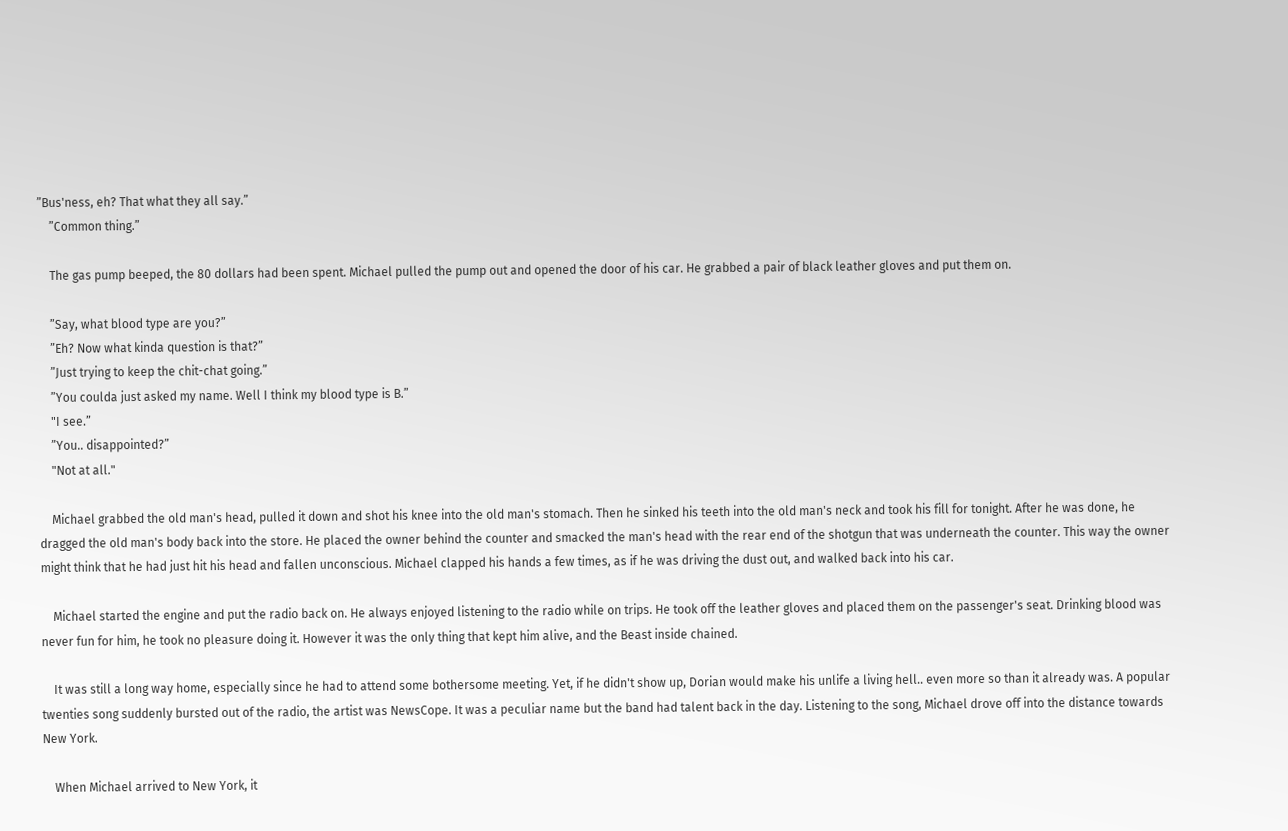”Bus'ness, eh? That what they all say.”
    ”Common thing.”

    The gas pump beeped, the 80 dollars had been spent. Michael pulled the pump out and opened the door of his car. He grabbed a pair of black leather gloves and put them on.

    ”Say, what blood type are you?”
    ”Eh? Now what kinda question is that?”
    ”Just trying to keep the chit-chat going.”
    ”You coulda just asked my name. Well I think my blood type is B.”
    "I see.”
    ”You.. disappointed?”
    "Not at all."

    Michael grabbed the old man's head, pulled it down and shot his knee into the old man's stomach. Then he sinked his teeth into the old man's neck and took his fill for tonight. After he was done, he dragged the old man's body back into the store. He placed the owner behind the counter and smacked the man's head with the rear end of the shotgun that was underneath the counter. This way the owner might think that he had just hit his head and fallen unconscious. Michael clapped his hands a few times, as if he was driving the dust out, and walked back into his car.

    Michael started the engine and put the radio back on. He always enjoyed listening to the radio while on trips. He took off the leather gloves and placed them on the passenger's seat. Drinking blood was never fun for him, he took no pleasure doing it. However it was the only thing that kept him alive, and the Beast inside chained.

    It was still a long way home, especially since he had to attend some bothersome meeting. Yet, if he didn't show up, Dorian would make his unlife a living hell.. even more so than it already was. A popular twenties song suddenly bursted out of the radio, the artist was NewsCope. It was a peculiar name but the band had talent back in the day. Listening to the song, Michael drove off into the distance towards New York.

    When Michael arrived to New York, it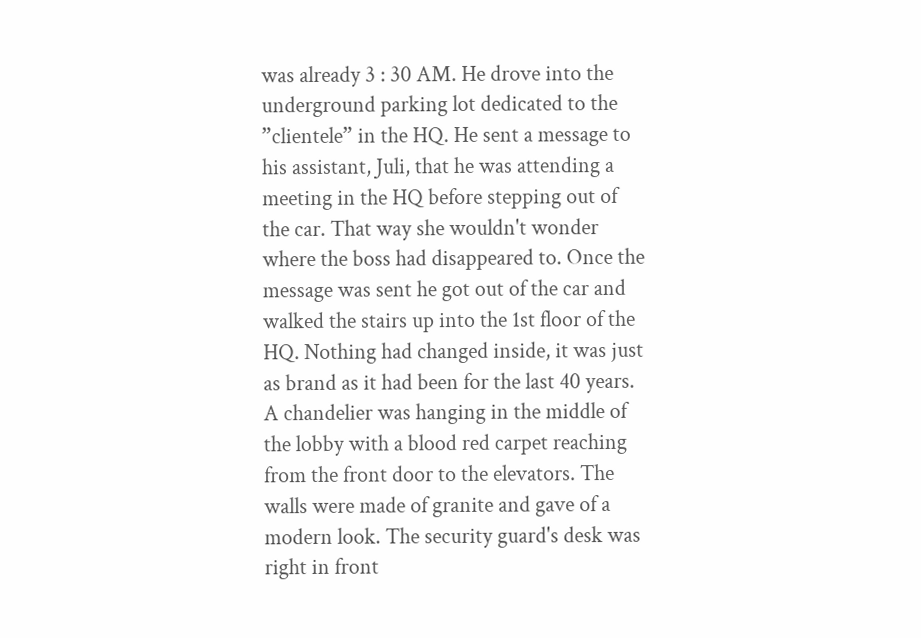was already 3 : 30 AM. He drove into the underground parking lot dedicated to the ”clientele” in the HQ. He sent a message to his assistant, Juli, that he was attending a meeting in the HQ before stepping out of the car. That way she wouldn't wonder where the boss had disappeared to. Once the message was sent he got out of the car and walked the stairs up into the 1st floor of the HQ. Nothing had changed inside, it was just as brand as it had been for the last 40 years. A chandelier was hanging in the middle of the lobby with a blood red carpet reaching from the front door to the elevators. The walls were made of granite and gave of a modern look. The security guard's desk was right in front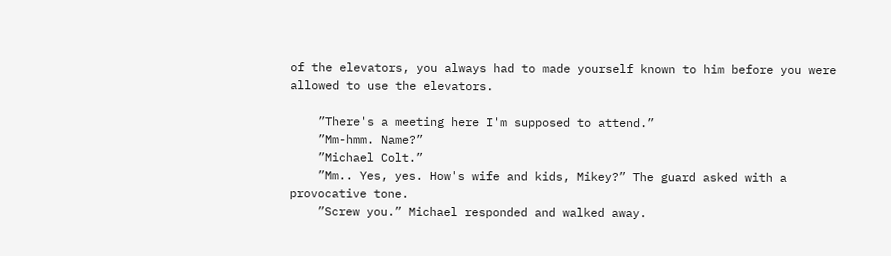of the elevators, you always had to made yourself known to him before you were allowed to use the elevators.

    ”There's a meeting here I'm supposed to attend.”
    ”Mm-hmm. Name?”
    ”Michael Colt.”
    ”Mm.. Yes, yes. How's wife and kids, Mikey?” The guard asked with a provocative tone.
    ”Screw you.” Michael responded and walked away.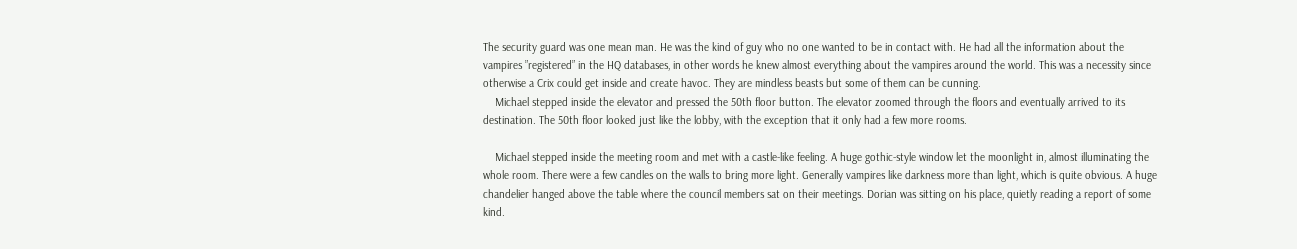The security guard was one mean man. He was the kind of guy who no one wanted to be in contact with. He had all the information about the vampires ”registered” in the HQ databases, in other words he knew almost everything about the vampires around the world. This was a necessity since otherwise a Crix could get inside and create havoc. They are mindless beasts but some of them can be cunning.
    Michael stepped inside the elevator and pressed the 50th floor button. The elevator zoomed through the floors and eventually arrived to its destination. The 50th floor looked just like the lobby, with the exception that it only had a few more rooms.

    Michael stepped inside the meeting room and met with a castle-like feeling. A huge gothic-style window let the moonlight in, almost illuminating the whole room. There were a few candles on the walls to bring more light. Generally vampires like darkness more than light, which is quite obvious. A huge chandelier hanged above the table where the council members sat on their meetings. Dorian was sitting on his place, quietly reading a report of some kind.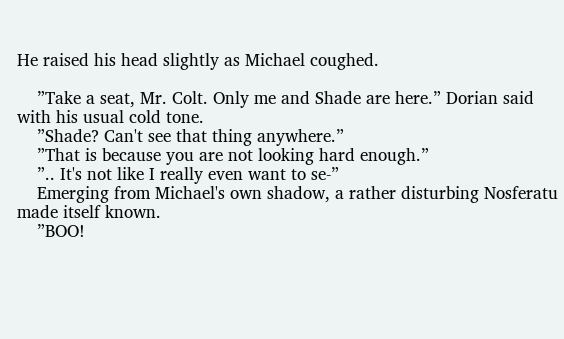He raised his head slightly as Michael coughed.

    ”Take a seat, Mr. Colt. Only me and Shade are here.” Dorian said with his usual cold tone.
    ”Shade? Can't see that thing anywhere.”
    ”That is because you are not looking hard enough.”
    ”.. It's not like I really even want to se-”
    Emerging from Michael's own shadow, a rather disturbing Nosferatu made itself known.
    ”BOO!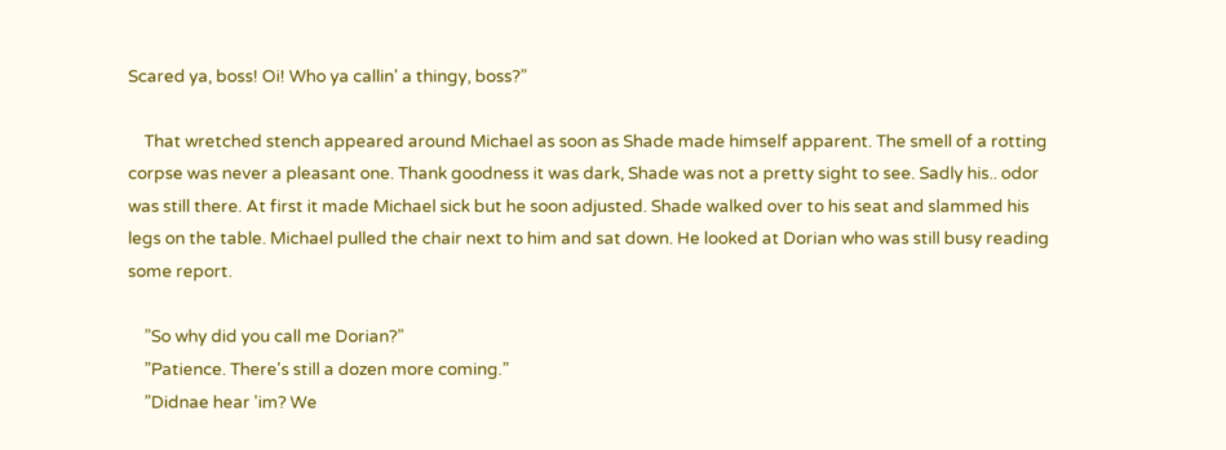Scared ya, boss! Oi! Who ya callin' a thingy, boss?”

    That wretched stench appeared around Michael as soon as Shade made himself apparent. The smell of a rotting corpse was never a pleasant one. Thank goodness it was dark, Shade was not a pretty sight to see. Sadly his.. odor was still there. At first it made Michael sick but he soon adjusted. Shade walked over to his seat and slammed his legs on the table. Michael pulled the chair next to him and sat down. He looked at Dorian who was still busy reading some report.

    ”So why did you call me Dorian?”
    ”Patience. There's still a dozen more coming.”
    ”Didnae hear 'im? We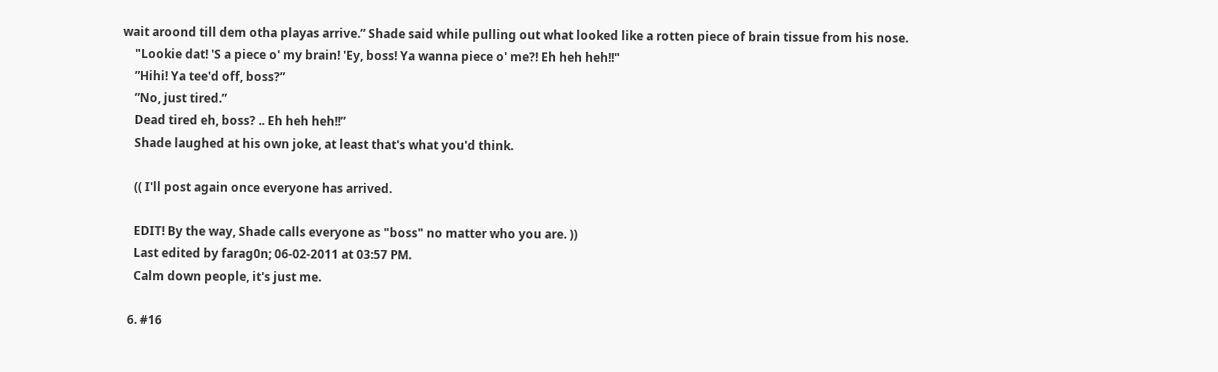wait aroond till dem otha playas arrive.” Shade said while pulling out what looked like a rotten piece of brain tissue from his nose.
    "Lookie dat! 'S a piece o' my brain! 'Ey, boss! Ya wanna piece o' me?! Eh heh heh!!"
    ”Hihi! Ya tee'd off, boss?”
    ”No, just tired.”
    Dead tired eh, boss? .. Eh heh heh!!”
    Shade laughed at his own joke, at least that's what you'd think.

    (( I'll post again once everyone has arrived.

    EDIT! By the way, Shade calls everyone as "boss" no matter who you are. ))
    Last edited by farag0n; 06-02-2011 at 03:57 PM.
    Calm down people, it's just me.

  6. #16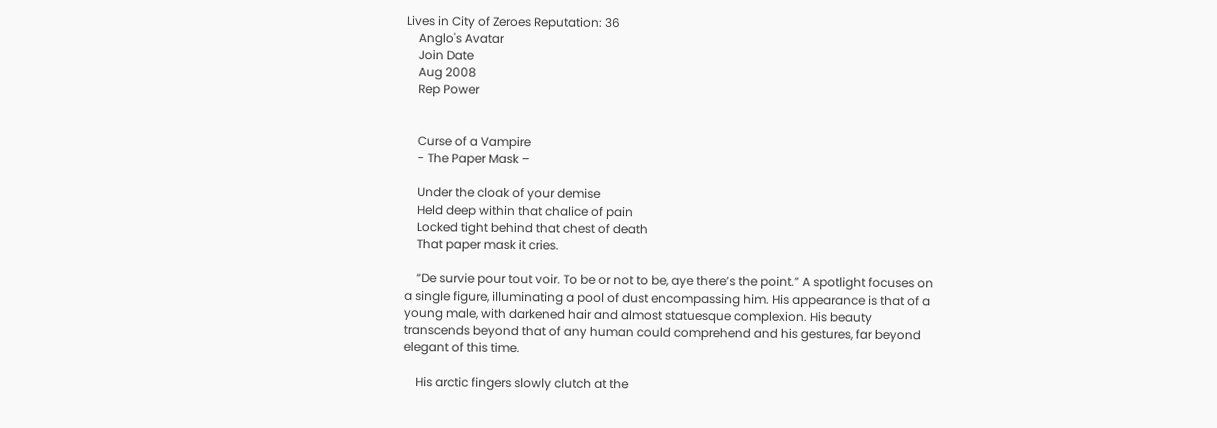Lives in City of Zeroes Reputation: 36
    Anglo's Avatar
    Join Date
    Aug 2008
    Rep Power


    Curse of a Vampire
    - The Paper Mask –

    Under the cloak of your demise
    Held deep within that chalice of pain
    Locked tight behind that chest of death
    That paper mask it cries.

    “De survie pour tout voir. To be or not to be, aye there’s the point.” A spotlight focuses on a single figure, illuminating a pool of dust encompassing him. His appearance is that of a young male, with darkened hair and almost statuesque complexion. His beauty transcends beyond that of any human could comprehend and his gestures, far beyond elegant of this time.

    His arctic fingers slowly clutch at the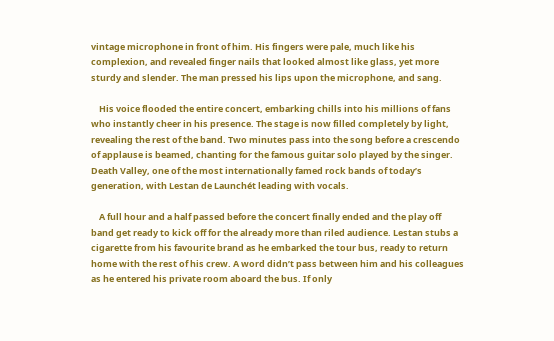vintage microphone in front of him. His fingers were pale, much like his complexion, and revealed finger nails that looked almost like glass, yet more sturdy and slender. The man pressed his lips upon the microphone, and sang.

    His voice flooded the entire concert, embarking chills into his millions of fans who instantly cheer in his presence. The stage is now filled completely by light, revealing the rest of the band. Two minutes pass into the song before a crescendo of applause is beamed, chanting for the famous guitar solo played by the singer. Death Valley, one of the most internationally famed rock bands of today’s generation, with Lestan de Launchét leading with vocals.

    A full hour and a half passed before the concert finally ended and the play off band get ready to kick off for the already more than riled audience. Lestan stubs a cigarette from his favourite brand as he embarked the tour bus, ready to return home with the rest of his crew. A word didn’t pass between him and his colleagues as he entered his private room aboard the bus. If only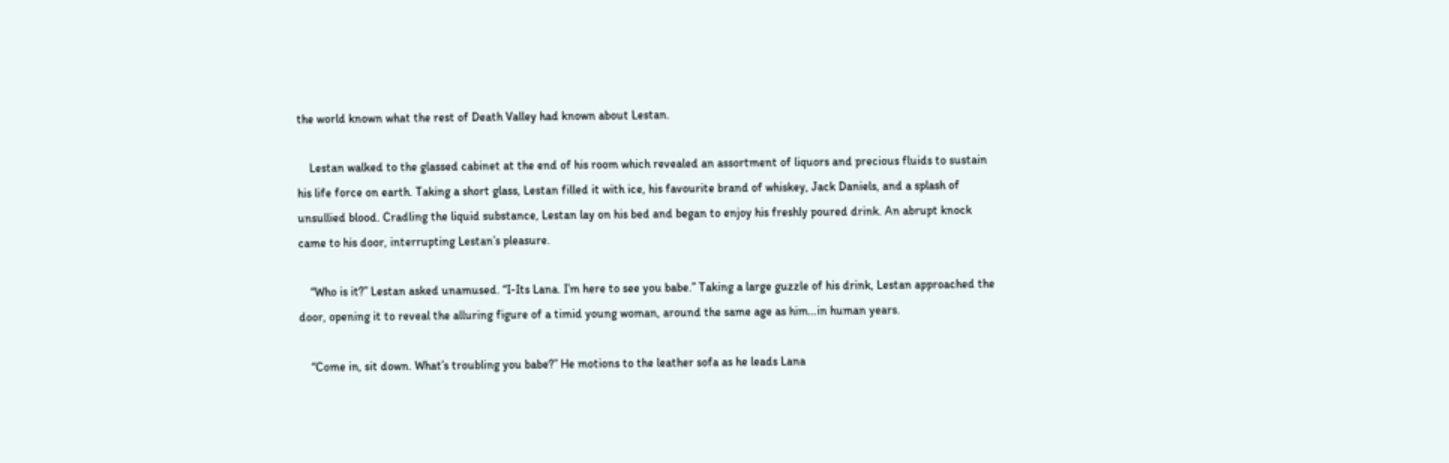the world known what the rest of Death Valley had known about Lestan.

    Lestan walked to the glassed cabinet at the end of his room which revealed an assortment of liquors and precious fluids to sustain his life force on earth. Taking a short glass, Lestan filled it with ice, his favourite brand of whiskey, Jack Daniels, and a splash of unsullied blood. Cradling the liquid substance, Lestan lay on his bed and began to enjoy his freshly poured drink. An abrupt knock came to his door, interrupting Lestan’s pleasure.

    “Who is it?” Lestan asked unamused. “I-Its Lana. I’m here to see you babe.” Taking a large guzzle of his drink, Lestan approached the door, opening it to reveal the alluring figure of a timid young woman, around the same age as him…in human years.

    “Come in, sit down. What’s troubling you babe?” He motions to the leather sofa as he leads Lana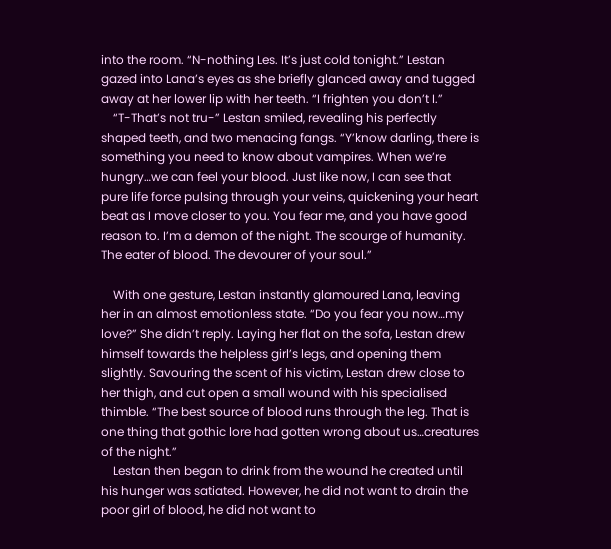into the room. “N-nothing Les. It’s just cold tonight.” Lestan gazed into Lana’s eyes as she briefly glanced away and tugged away at her lower lip with her teeth. “I frighten you don’t I.”
    “T-That’s not tru-” Lestan smiled, revealing his perfectly shaped teeth, and two menacing fangs. “Y’know darling, there is something you need to know about vampires. When we’re hungry…we can feel your blood. Just like now, I can see that pure life force pulsing through your veins, quickening your heart beat as I move closer to you. You fear me, and you have good reason to. I’m a demon of the night. The scourge of humanity. The eater of blood. The devourer of your soul.”

    With one gesture, Lestan instantly glamoured Lana, leaving her in an almost emotionless state. “Do you fear you now…my love?” She didn’t reply. Laying her flat on the sofa, Lestan drew himself towards the helpless girl’s legs, and opening them slightly. Savouring the scent of his victim, Lestan drew close to her thigh, and cut open a small wound with his specialised thimble. “The best source of blood runs through the leg. That is one thing that gothic lore had gotten wrong about us…creatures of the night.”
    Lestan then began to drink from the wound he created until his hunger was satiated. However, he did not want to drain the poor girl of blood, he did not want to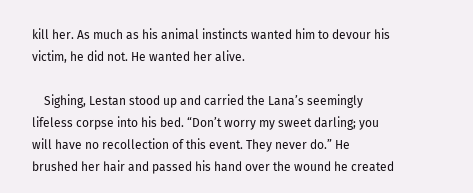kill her. As much as his animal instincts wanted him to devour his victim, he did not. He wanted her alive.

    Sighing, Lestan stood up and carried the Lana’s seemingly lifeless corpse into his bed. “Don’t worry my sweet darling; you will have no recollection of this event. They never do.” He brushed her hair and passed his hand over the wound he created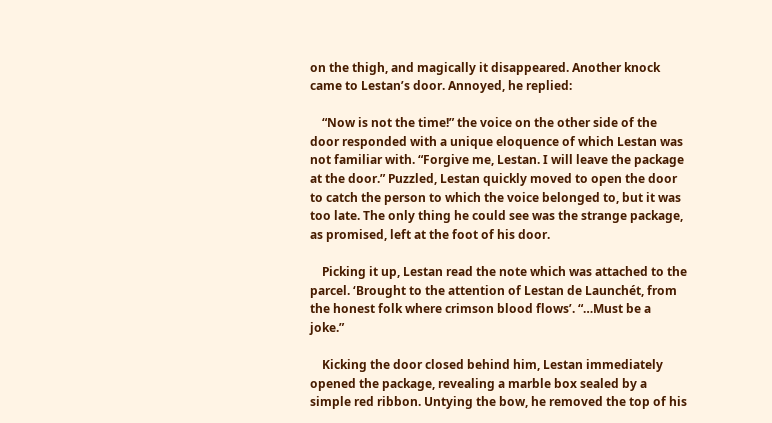on the thigh, and magically it disappeared. Another knock came to Lestan’s door. Annoyed, he replied:

    “Now is not the time!” the voice on the other side of the door responded with a unique eloquence of which Lestan was not familiar with. “Forgive me, Lestan. I will leave the package at the door.” Puzzled, Lestan quickly moved to open the door to catch the person to which the voice belonged to, but it was too late. The only thing he could see was the strange package, as promised, left at the foot of his door.

    Picking it up, Lestan read the note which was attached to the parcel. ‘Brought to the attention of Lestan de Launchét, from the honest folk where crimson blood flows’. “…Must be a joke.”

    Kicking the door closed behind him, Lestan immediately opened the package, revealing a marble box sealed by a simple red ribbon. Untying the bow, he removed the top of his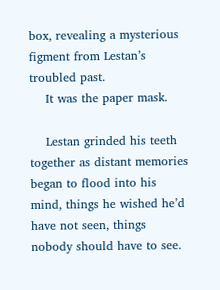box, revealing a mysterious figment from Lestan’s troubled past.
    It was the paper mask.

    Lestan grinded his teeth together as distant memories began to flood into his mind, things he wished he’d have not seen, things nobody should have to see.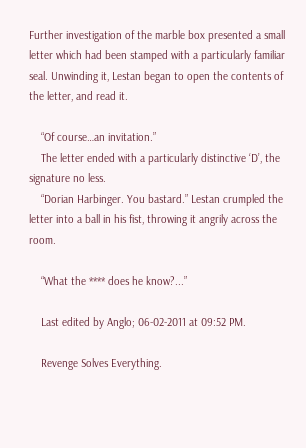Further investigation of the marble box presented a small letter which had been stamped with a particularly familiar seal. Unwinding it, Lestan began to open the contents of the letter, and read it.

    “Of course…an invitation.”
    The letter ended with a particularly distinctive ‘D’, the signature no less.
    “Dorian Harbinger. You bastard.” Lestan crumpled the letter into a ball in his fist, throwing it angrily across the room.

    “What the **** does he know?...”

    Last edited by Anglo; 06-02-2011 at 09:52 PM.

    Revenge Solves Everything.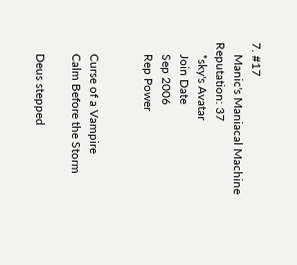7. #17
    Manic's Maniacal Machine Reputation: 37
    *sky's Avatar
    Join Date
    Sep 2006
    Rep Power


    Curse of a Vampire
    Calm Before the Storm

    Deus stepped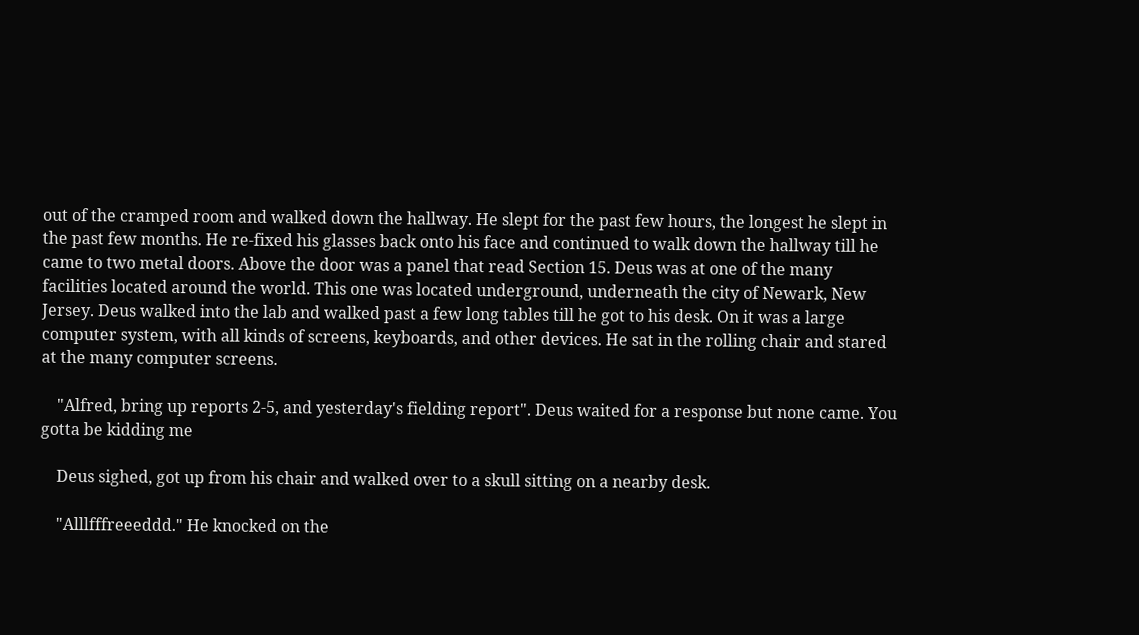out of the cramped room and walked down the hallway. He slept for the past few hours, the longest he slept in the past few months. He re-fixed his glasses back onto his face and continued to walk down the hallway till he came to two metal doors. Above the door was a panel that read Section 15. Deus was at one of the many facilities located around the world. This one was located underground, underneath the city of Newark, New Jersey. Deus walked into the lab and walked past a few long tables till he got to his desk. On it was a large computer system, with all kinds of screens, keyboards, and other devices. He sat in the rolling chair and stared at the many computer screens.

    "Alfred, bring up reports 2-5, and yesterday's fielding report". Deus waited for a response but none came. You gotta be kidding me

    Deus sighed, got up from his chair and walked over to a skull sitting on a nearby desk.

    "Alllfffreeeddd." He knocked on the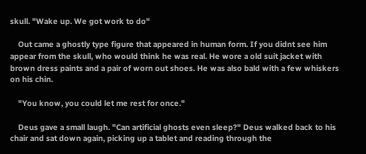skull. "Wake up. We got work to do"

    Out came a ghostly type figure that appeared in human form. If you didnt see him appear from the skull, who would think he was real. He wore a old suit jacket with brown dress paints and a pair of worn out shoes. He was also bald with a few whiskers on his chin.

    "You know, you could let me rest for once."

    Deus gave a small laugh. "Can artificial ghosts even sleep?" Deus walked back to his chair and sat down again, picking up a tablet and reading through the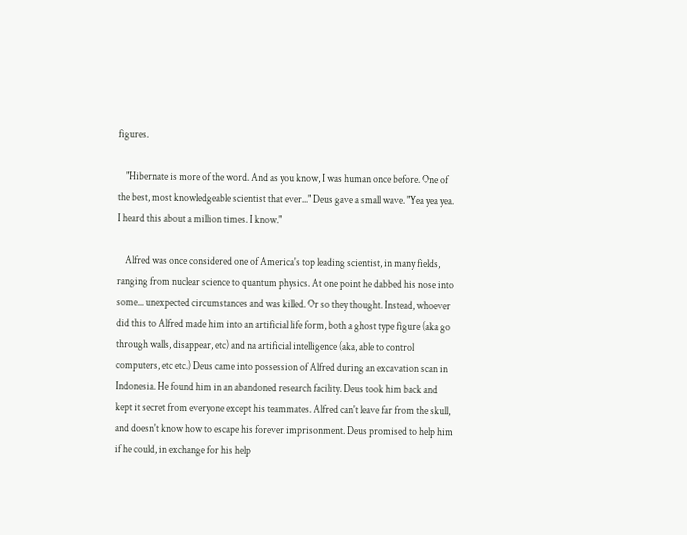figures.

    "Hibernate is more of the word. And as you know, I was human once before. One of the best, most knowledgeable scientist that ever..." Deus gave a small wave. "Yea yea yea. I heard this about a million times. I know."

    Alfred was once considered one of America's top leading scientist, in many fields, ranging from nuclear science to quantum physics. At one point he dabbed his nose into some... unexpected circumstances and was killed. Or so they thought. Instead, whoever did this to Alfred made him into an artificial life form, both a ghost type figure (aka go through walls, disappear, etc) and na artificial intelligence (aka, able to control computers, etc etc.) Deus came into possession of Alfred during an excavation scan in Indonesia. He found him in an abandoned research facility. Deus took him back and kept it secret from everyone except his teammates. Alfred can't leave far from the skull, and doesn't know how to escape his forever imprisonment. Deus promised to help him if he could, in exchange for his help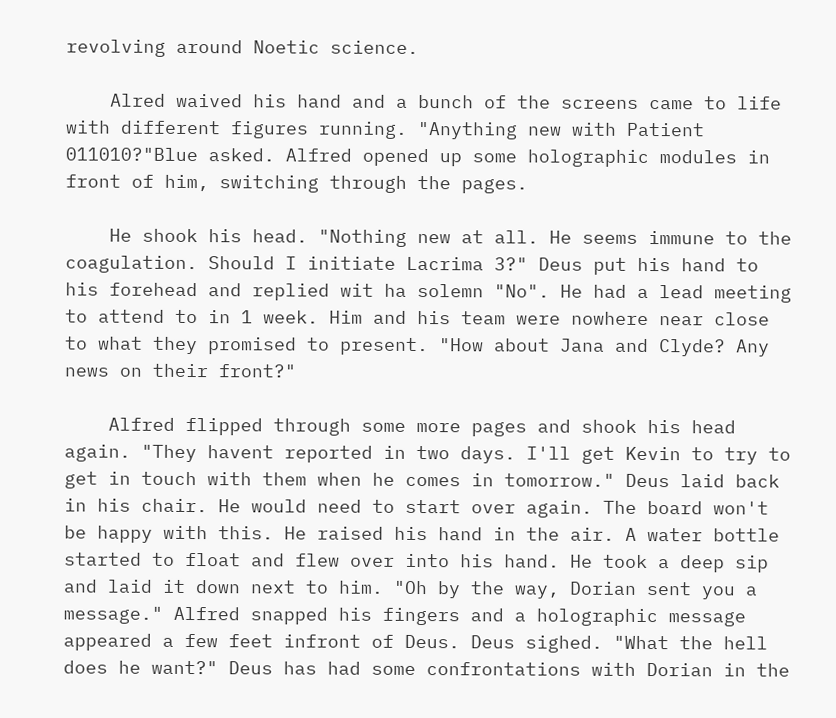revolving around Noetic science.

    Alred waived his hand and a bunch of the screens came to life with different figures running. "Anything new with Patient 011010?"Blue asked. Alfred opened up some holographic modules in front of him, switching through the pages.

    He shook his head. "Nothing new at all. He seems immune to the coagulation. Should I initiate Lacrima 3?" Deus put his hand to his forehead and replied wit ha solemn "No". He had a lead meeting to attend to in 1 week. Him and his team were nowhere near close to what they promised to present. "How about Jana and Clyde? Any news on their front?"

    Alfred flipped through some more pages and shook his head again. "They havent reported in two days. I'll get Kevin to try to get in touch with them when he comes in tomorrow." Deus laid back in his chair. He would need to start over again. The board won't be happy with this. He raised his hand in the air. A water bottle started to float and flew over into his hand. He took a deep sip and laid it down next to him. "Oh by the way, Dorian sent you a message." Alfred snapped his fingers and a holographic message appeared a few feet infront of Deus. Deus sighed. "What the hell does he want?" Deus has had some confrontations with Dorian in the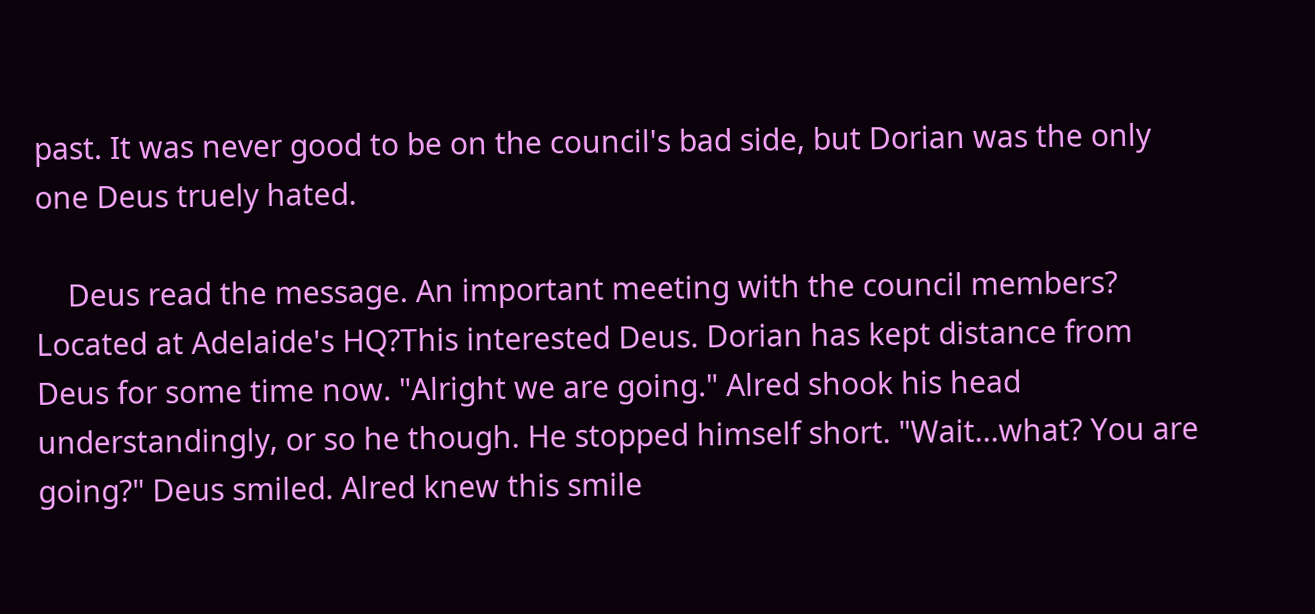past. It was never good to be on the council's bad side, but Dorian was the only one Deus truely hated.

    Deus read the message. An important meeting with the council members? Located at Adelaide's HQ?This interested Deus. Dorian has kept distance from Deus for some time now. "Alright we are going." Alred shook his head understandingly, or so he though. He stopped himself short. "Wait...what? You are going?" Deus smiled. Alred knew this smile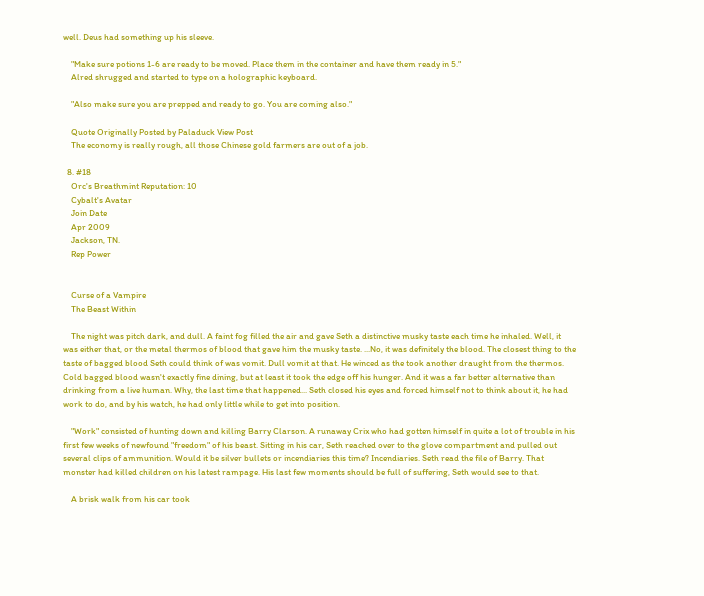well. Deus had something up his sleeve.

    "Make sure potions 1-6 are ready to be moved. Place them in the container and have them ready in 5."
    Alred shrugged and started to type on a holographic keyboard.

    "Also make sure you are prepped and ready to go. You are coming also."

    Quote Originally Posted by Paladuck View Post
    The economy is really rough, all those Chinese gold farmers are out of a job.

  8. #18
    Orc's Breathmint Reputation: 10
    Cybalt's Avatar
    Join Date
    Apr 2009
    Jackson, TN.
    Rep Power


    Curse of a Vampire
    The Beast Within

    The night was pitch dark, and dull. A faint fog filled the air and gave Seth a distinctive musky taste each time he inhaled. Well, it was either that, or the metal thermos of blood that gave him the musky taste. ...No, it was definitely the blood. The closest thing to the taste of bagged blood Seth could think of was vomit. Dull vomit at that. He winced as the took another draught from the thermos. Cold bagged blood wasn't exactly fine dining, but at least it took the edge off his hunger. And it was a far better alternative than drinking from a live human. Why, the last time that happened... Seth closed his eyes and forced himself not to think about it, he had work to do, and by his watch, he had only little while to get into position.

    "Work" consisted of hunting down and killing Barry Clarson. A runaway Crix who had gotten himself in quite a lot of trouble in his first few weeks of newfound "freedom" of his beast. Sitting in his car, Seth reached over to the glove compartment and pulled out several clips of ammunition. Would it be silver bullets or incendiaries this time? Incendiaries. Seth read the file of Barry. That monster had killed children on his latest rampage. His last few moments should be full of suffering, Seth would see to that.

    A brisk walk from his car took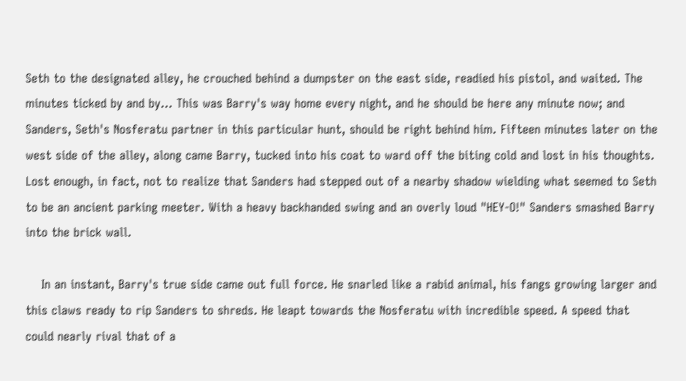Seth to the designated alley, he crouched behind a dumpster on the east side, readied his pistol, and waited. The minutes ticked by and by... This was Barry's way home every night, and he should be here any minute now; and Sanders, Seth's Nosferatu partner in this particular hunt, should be right behind him. Fifteen minutes later on the west side of the alley, along came Barry, tucked into his coat to ward off the biting cold and lost in his thoughts. Lost enough, in fact, not to realize that Sanders had stepped out of a nearby shadow wielding what seemed to Seth to be an ancient parking meeter. With a heavy backhanded swing and an overly loud "HEY-O!" Sanders smashed Barry into the brick wall.

    In an instant, Barry's true side came out full force. He snarled like a rabid animal, his fangs growing larger and this claws ready to rip Sanders to shreds. He leapt towards the Nosferatu with incredible speed. A speed that could nearly rival that of a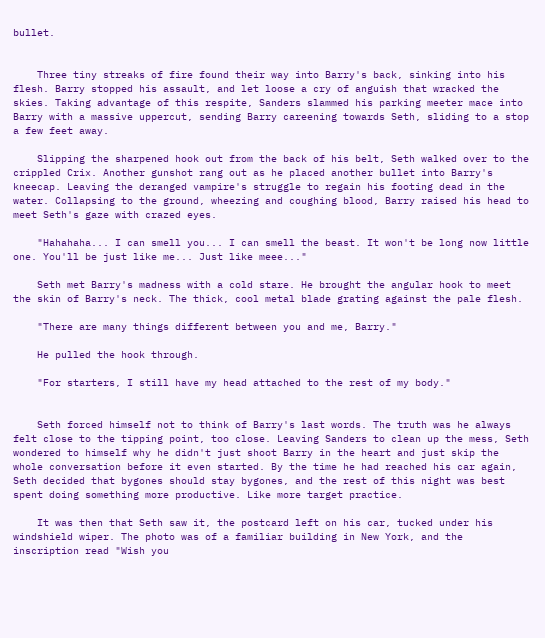bullet.


    Three tiny streaks of fire found their way into Barry's back, sinking into his flesh. Barry stopped his assault, and let loose a cry of anguish that wracked the skies. Taking advantage of this respite, Sanders slammed his parking meeter mace into Barry with a massive uppercut, sending Barry careening towards Seth, sliding to a stop a few feet away.

    Slipping the sharpened hook out from the back of his belt, Seth walked over to the crippled Crix. Another gunshot rang out as he placed another bullet into Barry's kneecap. Leaving the deranged vampire's struggle to regain his footing dead in the water. Collapsing to the ground, wheezing and coughing blood, Barry raised his head to meet Seth's gaze with crazed eyes.

    "Hahahaha... I can smell you... I can smell the beast. It won't be long now little one. You'll be just like me... Just like meee..."

    Seth met Barry's madness with a cold stare. He brought the angular hook to meet the skin of Barry's neck. The thick, cool metal blade grating against the pale flesh.

    "There are many things different between you and me, Barry."

    He pulled the hook through.

    "For starters, I still have my head attached to the rest of my body."


    Seth forced himself not to think of Barry's last words. The truth was he always felt close to the tipping point, too close. Leaving Sanders to clean up the mess, Seth wondered to himself why he didn't just shoot Barry in the heart and just skip the whole conversation before it even started. By the time he had reached his car again, Seth decided that bygones should stay bygones, and the rest of this night was best spent doing something more productive. Like more target practice.

    It was then that Seth saw it, the postcard left on his car, tucked under his windshield wiper. The photo was of a familiar building in New York, and the inscription read "Wish you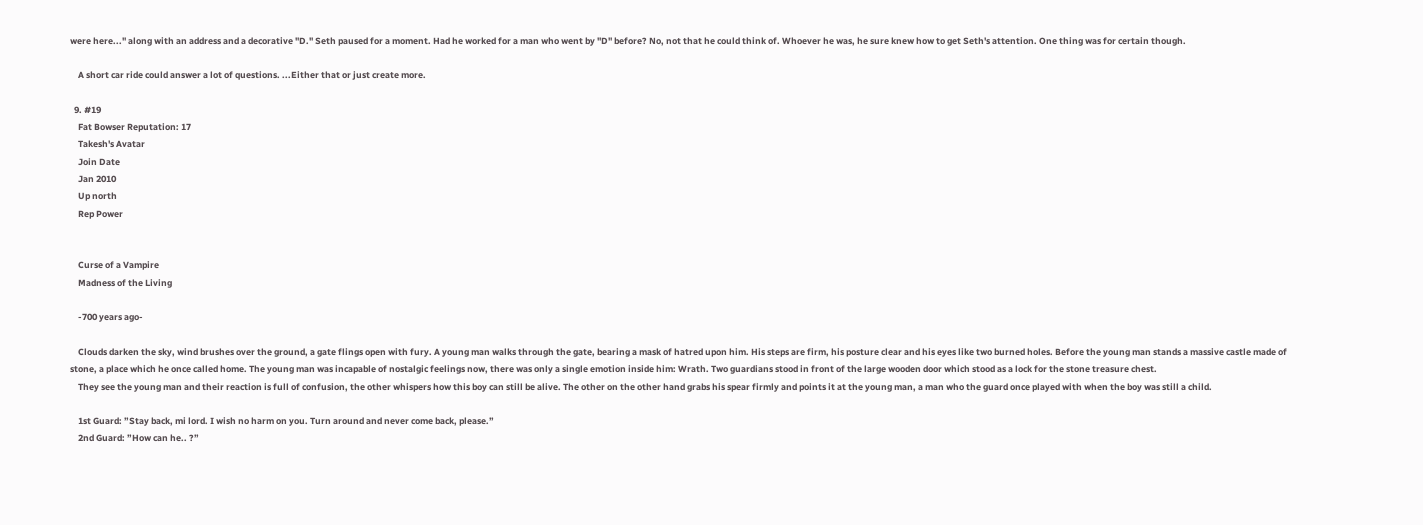were here..." along with an address and a decorative "D." Seth paused for a moment. Had he worked for a man who went by "D" before? No, not that he could think of. Whoever he was, he sure knew how to get Seth's attention. One thing was for certain though.

    A short car ride could answer a lot of questions. ...Either that or just create more.

  9. #19
    Fat Bowser Reputation: 17
    Takesh's Avatar
    Join Date
    Jan 2010
    Up north
    Rep Power


    Curse of a Vampire
    Madness of the Living

    -700 years ago-

    Clouds darken the sky, wind brushes over the ground, a gate flings open with fury. A young man walks through the gate, bearing a mask of hatred upon him. His steps are firm, his posture clear and his eyes like two burned holes. Before the young man stands a massive castle made of stone, a place which he once called home. The young man was incapable of nostalgic feelings now, there was only a single emotion inside him: Wrath. Two guardians stood in front of the large wooden door which stood as a lock for the stone treasure chest.
    They see the young man and their reaction is full of confusion, the other whispers how this boy can still be alive. The other on the other hand grabs his spear firmly and points it at the young man, a man who the guard once played with when the boy was still a child.

    1st Guard: ”Stay back, mi lord. I wish no harm on you. Turn around and never come back, please.”
    2nd Guard: ”How can he.. ?”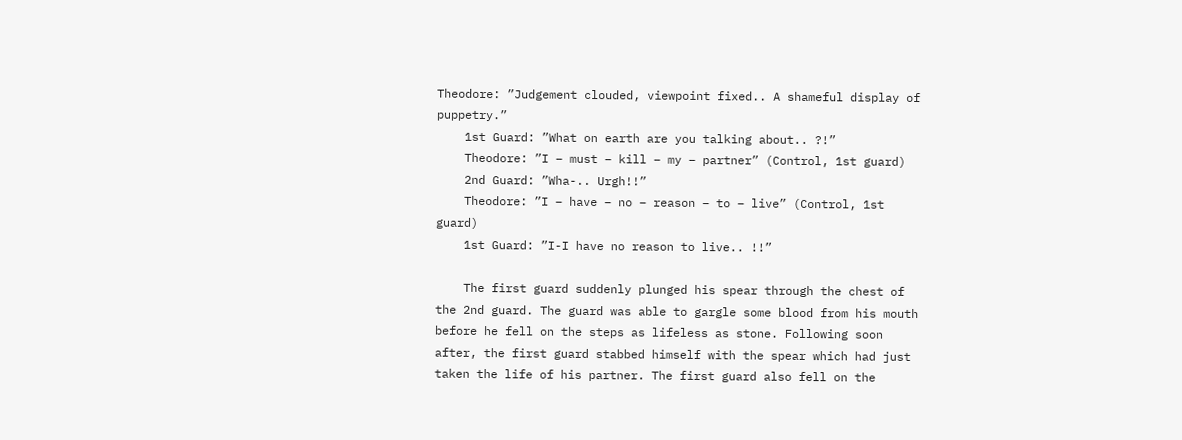Theodore: ”Judgement clouded, viewpoint fixed.. A shameful display of puppetry.”
    1st Guard: ”What on earth are you talking about.. ?!”
    Theodore: ”I – must – kill – my – partner” (Control, 1st guard)
    2nd Guard: ”Wha-.. Urgh!!”
    Theodore: ”I – have – no – reason – to – live” (Control, 1st guard)
    1st Guard: ”I-I have no reason to live.. !!”

    The first guard suddenly plunged his spear through the chest of the 2nd guard. The guard was able to gargle some blood from his mouth before he fell on the steps as lifeless as stone. Following soon after, the first guard stabbed himself with the spear which had just taken the life of his partner. The first guard also fell on the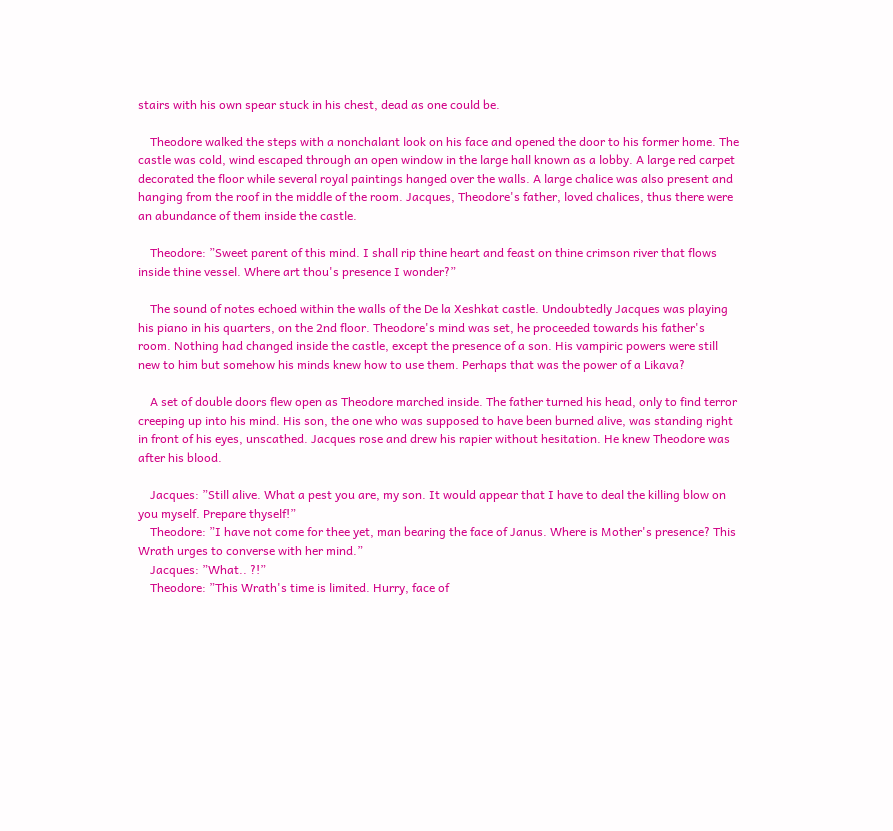stairs with his own spear stuck in his chest, dead as one could be.

    Theodore walked the steps with a nonchalant look on his face and opened the door to his former home. The castle was cold, wind escaped through an open window in the large hall known as a lobby. A large red carpet decorated the floor while several royal paintings hanged over the walls. A large chalice was also present and hanging from the roof in the middle of the room. Jacques, Theodore's father, loved chalices, thus there were an abundance of them inside the castle.

    Theodore: ”Sweet parent of this mind. I shall rip thine heart and feast on thine crimson river that flows inside thine vessel. Where art thou's presence I wonder?”

    The sound of notes echoed within the walls of the De la Xeshkat castle. Undoubtedly Jacques was playing his piano in his quarters, on the 2nd floor. Theodore's mind was set, he proceeded towards his father's room. Nothing had changed inside the castle, except the presence of a son. His vampiric powers were still new to him but somehow his minds knew how to use them. Perhaps that was the power of a Likava?

    A set of double doors flew open as Theodore marched inside. The father turned his head, only to find terror creeping up into his mind. His son, the one who was supposed to have been burned alive, was standing right in front of his eyes, unscathed. Jacques rose and drew his rapier without hesitation. He knew Theodore was after his blood.

    Jacques: ”Still alive. What a pest you are, my son. It would appear that I have to deal the killing blow on you myself. Prepare thyself!”
    Theodore: ”I have not come for thee yet, man bearing the face of Janus. Where is Mother's presence? This Wrath urges to converse with her mind.”
    Jacques: ”What.. ?!”
    Theodore: ”This Wrath's time is limited. Hurry, face of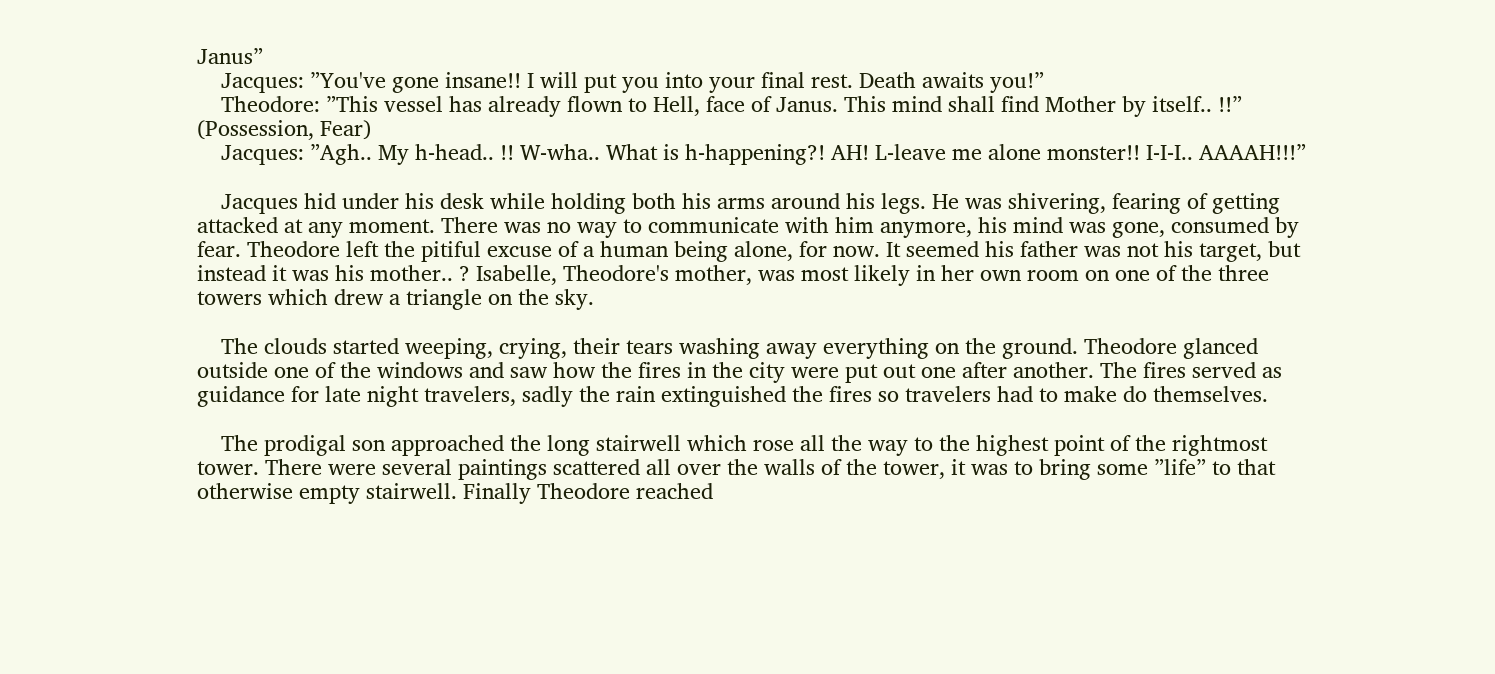Janus”
    Jacques: ”You've gone insane!! I will put you into your final rest. Death awaits you!”
    Theodore: ”This vessel has already flown to Hell, face of Janus. This mind shall find Mother by itself.. !!” (Possession, Fear)
    Jacques: ”Agh.. My h-head.. !! W-wha.. What is h-happening?! AH! L-leave me alone monster!! I-I-I.. AAAAH!!!”

    Jacques hid under his desk while holding both his arms around his legs. He was shivering, fearing of getting attacked at any moment. There was no way to communicate with him anymore, his mind was gone, consumed by fear. Theodore left the pitiful excuse of a human being alone, for now. It seemed his father was not his target, but instead it was his mother.. ? Isabelle, Theodore's mother, was most likely in her own room on one of the three towers which drew a triangle on the sky.

    The clouds started weeping, crying, their tears washing away everything on the ground. Theodore glanced outside one of the windows and saw how the fires in the city were put out one after another. The fires served as guidance for late night travelers, sadly the rain extinguished the fires so travelers had to make do themselves.

    The prodigal son approached the long stairwell which rose all the way to the highest point of the rightmost tower. There were several paintings scattered all over the walls of the tower, it was to bring some ”life” to that otherwise empty stairwell. Finally Theodore reached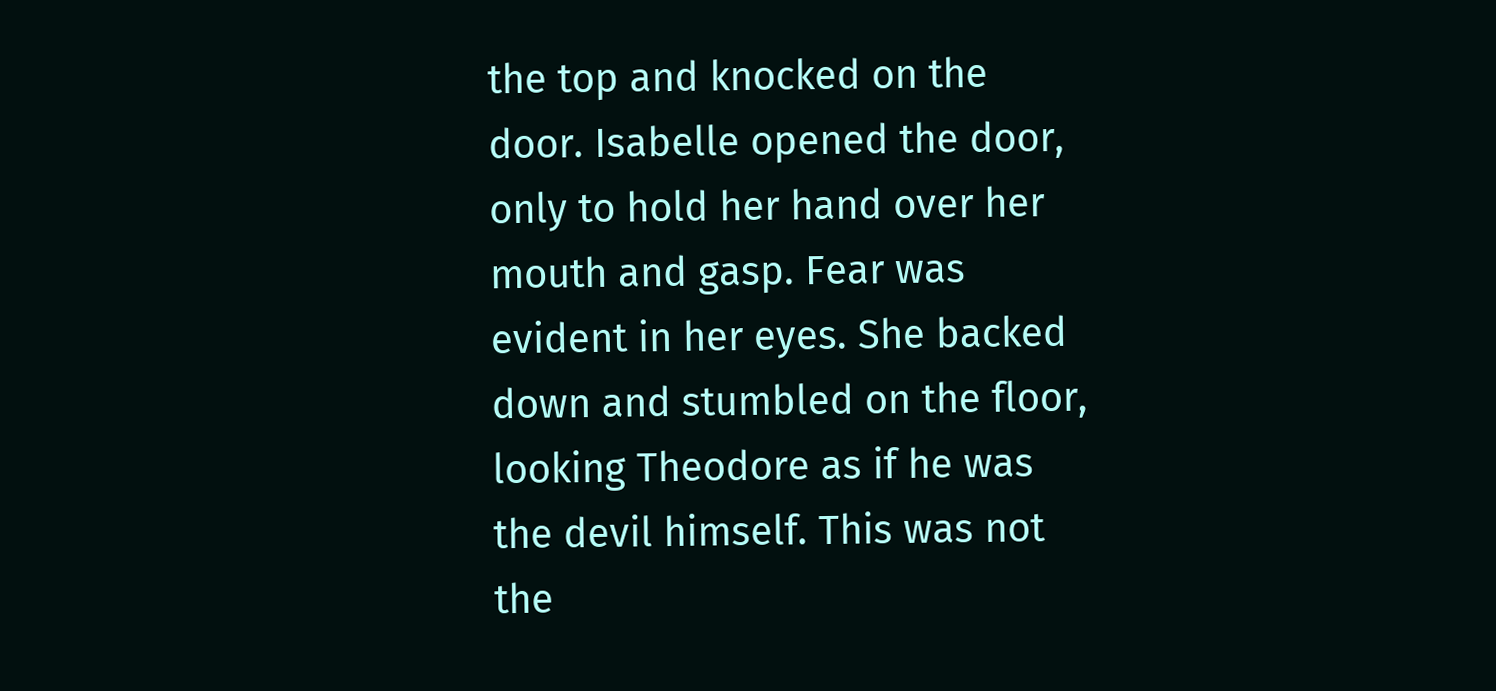the top and knocked on the door. Isabelle opened the door, only to hold her hand over her mouth and gasp. Fear was evident in her eyes. She backed down and stumbled on the floor, looking Theodore as if he was the devil himself. This was not the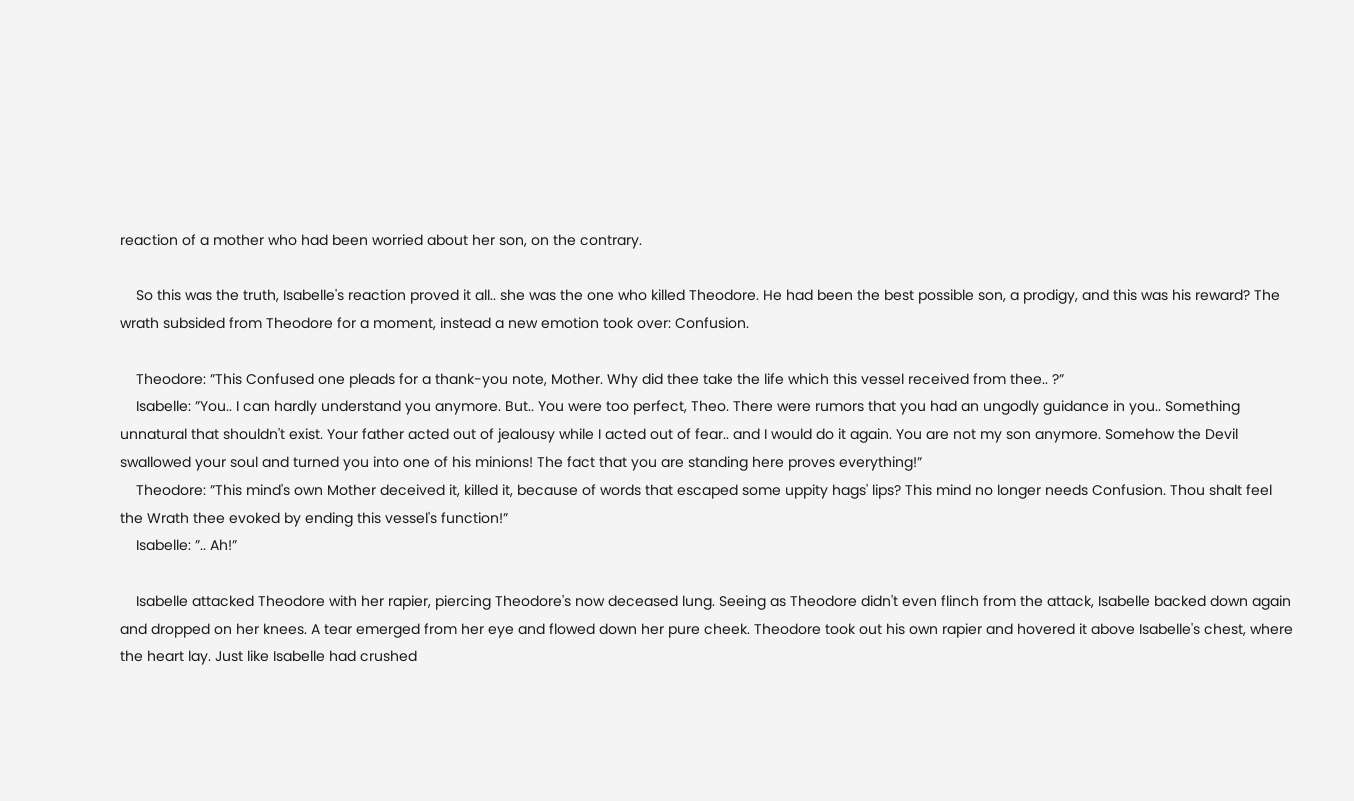reaction of a mother who had been worried about her son, on the contrary.

    So this was the truth, Isabelle's reaction proved it all.. she was the one who killed Theodore. He had been the best possible son, a prodigy, and this was his reward? The wrath subsided from Theodore for a moment, instead a new emotion took over: Confusion.

    Theodore: ”This Confused one pleads for a thank-you note, Mother. Why did thee take the life which this vessel received from thee.. ?”
    Isabelle: ”You.. I can hardly understand you anymore. But.. You were too perfect, Theo. There were rumors that you had an ungodly guidance in you.. Something unnatural that shouldn't exist. Your father acted out of jealousy while I acted out of fear.. and I would do it again. You are not my son anymore. Somehow the Devil swallowed your soul and turned you into one of his minions! The fact that you are standing here proves everything!”
    Theodore: ”This mind's own Mother deceived it, killed it, because of words that escaped some uppity hags' lips? This mind no longer needs Confusion. Thou shalt feel the Wrath thee evoked by ending this vessel's function!”
    Isabelle: ”.. Ah!”

    Isabelle attacked Theodore with her rapier, piercing Theodore's now deceased lung. Seeing as Theodore didn't even flinch from the attack, Isabelle backed down again and dropped on her knees. A tear emerged from her eye and flowed down her pure cheek. Theodore took out his own rapier and hovered it above Isabelle's chest, where the heart lay. Just like Isabelle had crushed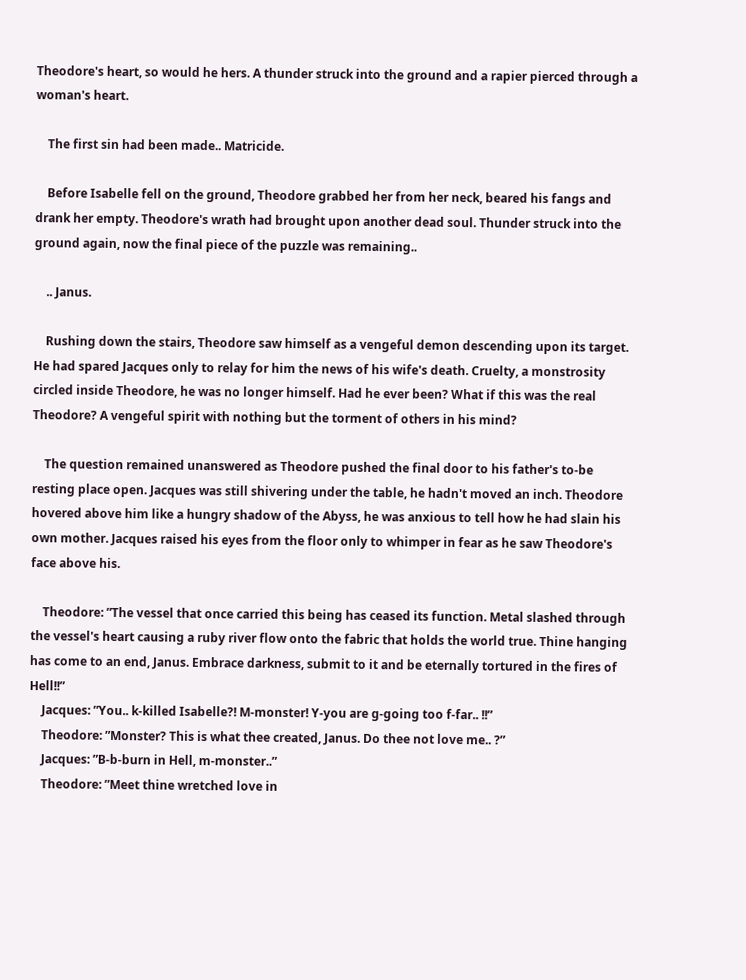Theodore's heart, so would he hers. A thunder struck into the ground and a rapier pierced through a woman's heart.

    The first sin had been made.. Matricide.

    Before Isabelle fell on the ground, Theodore grabbed her from her neck, beared his fangs and drank her empty. Theodore's wrath had brought upon another dead soul. Thunder struck into the ground again, now the final piece of the puzzle was remaining..

    .. Janus.

    Rushing down the stairs, Theodore saw himself as a vengeful demon descending upon its target. He had spared Jacques only to relay for him the news of his wife's death. Cruelty, a monstrosity circled inside Theodore, he was no longer himself. Had he ever been? What if this was the real Theodore? A vengeful spirit with nothing but the torment of others in his mind?

    The question remained unanswered as Theodore pushed the final door to his father's to-be resting place open. Jacques was still shivering under the table, he hadn't moved an inch. Theodore hovered above him like a hungry shadow of the Abyss, he was anxious to tell how he had slain his own mother. Jacques raised his eyes from the floor only to whimper in fear as he saw Theodore's face above his.

    Theodore: ”The vessel that once carried this being has ceased its function. Metal slashed through the vessel's heart causing a ruby river flow onto the fabric that holds the world true. Thine hanging has come to an end, Janus. Embrace darkness, submit to it and be eternally tortured in the fires of Hell!!”
    Jacques: ”You.. k-killed Isabelle?! M-monster! Y-you are g-going too f-far.. !!”
    Theodore: ”Monster? This is what thee created, Janus. Do thee not love me.. ?”
    Jacques: ”B-b-burn in Hell, m-monster..”
    Theodore: ”Meet thine wretched love in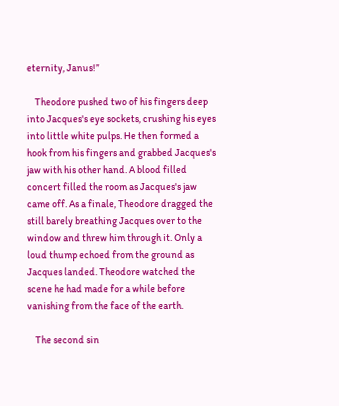eternity, Janus!”

    Theodore pushed two of his fingers deep into Jacques's eye sockets, crushing his eyes into little white pulps. He then formed a hook from his fingers and grabbed Jacques's jaw with his other hand. A blood filled concert filled the room as Jacques's jaw came off. As a finale, Theodore dragged the still barely breathing Jacques over to the window and threw him through it. Only a loud thump echoed from the ground as Jacques landed. Theodore watched the scene he had made for a while before vanishing from the face of the earth.

    The second sin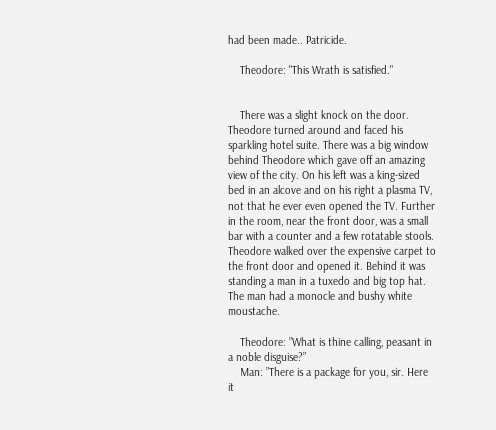had been made.. Patricide.

    Theodore: "This Wrath is satisfied."


    There was a slight knock on the door. Theodore turned around and faced his sparkling hotel suite. There was a big window behind Theodore which gave off an amazing view of the city. On his left was a king-sized bed in an alcove and on his right a plasma TV, not that he ever even opened the TV. Further in the room, near the front door, was a small bar with a counter and a few rotatable stools. Theodore walked over the expensive carpet to the front door and opened it. Behind it was standing a man in a tuxedo and big top hat. The man had a monocle and bushy white moustache.

    Theodore: ”What is thine calling, peasant in a noble disguise?”
    Man: ”There is a package for you, sir. Here it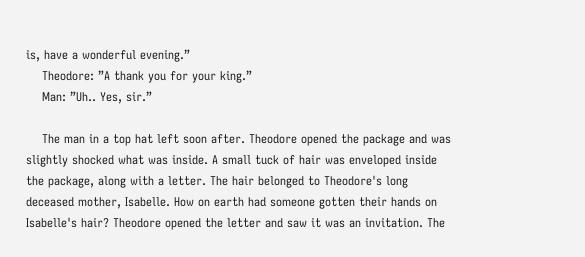is, have a wonderful evening.”
    Theodore: ”A thank you for your king.”
    Man: ”Uh.. Yes, sir.”

    The man in a top hat left soon after. Theodore opened the package and was slightly shocked what was inside. A small tuck of hair was enveloped inside the package, along with a letter. The hair belonged to Theodore's long deceased mother, Isabelle. How on earth had someone gotten their hands on Isabelle's hair? Theodore opened the letter and saw it was an invitation. The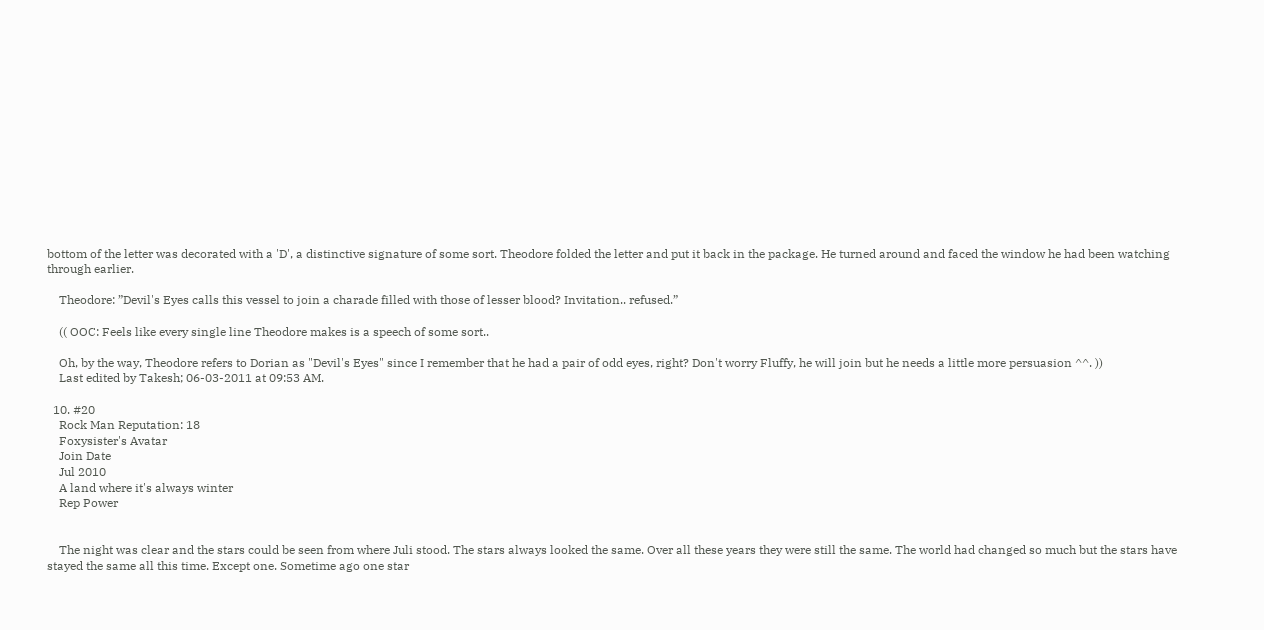bottom of the letter was decorated with a 'D', a distinctive signature of some sort. Theodore folded the letter and put it back in the package. He turned around and faced the window he had been watching through earlier.

    Theodore: ”Devil's Eyes calls this vessel to join a charade filled with those of lesser blood? Invitation.. refused.”

    (( OOC: Feels like every single line Theodore makes is a speech of some sort..

    Oh, by the way, Theodore refers to Dorian as "Devil's Eyes" since I remember that he had a pair of odd eyes, right? Don't worry Fluffy, he will join but he needs a little more persuasion ^^. ))
    Last edited by Takesh; 06-03-2011 at 09:53 AM.

  10. #20
    Rock Man Reputation: 18
    Foxysister's Avatar
    Join Date
    Jul 2010
    A land where it's always winter
    Rep Power


    The night was clear and the stars could be seen from where Juli stood. The stars always looked the same. Over all these years they were still the same. The world had changed so much but the stars have stayed the same all this time. Except one. Sometime ago one star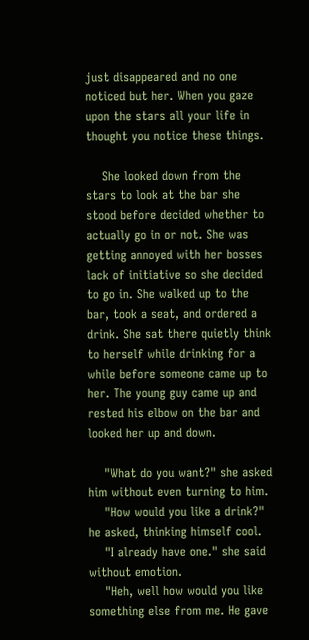just disappeared and no one noticed but her. When you gaze upon the stars all your life in thought you notice these things.

    She looked down from the stars to look at the bar she stood before decided whether to actually go in or not. She was getting annoyed with her bosses lack of initiative so she decided to go in. She walked up to the bar, took a seat, and ordered a drink. She sat there quietly think to herself while drinking for a while before someone came up to her. The young guy came up and rested his elbow on the bar and looked her up and down.

    "What do you want?" she asked him without even turning to him.
    "How would you like a drink?" he asked, thinking himself cool.
    "I already have one." she said without emotion.
    "Heh, well how would you like something else from me. He gave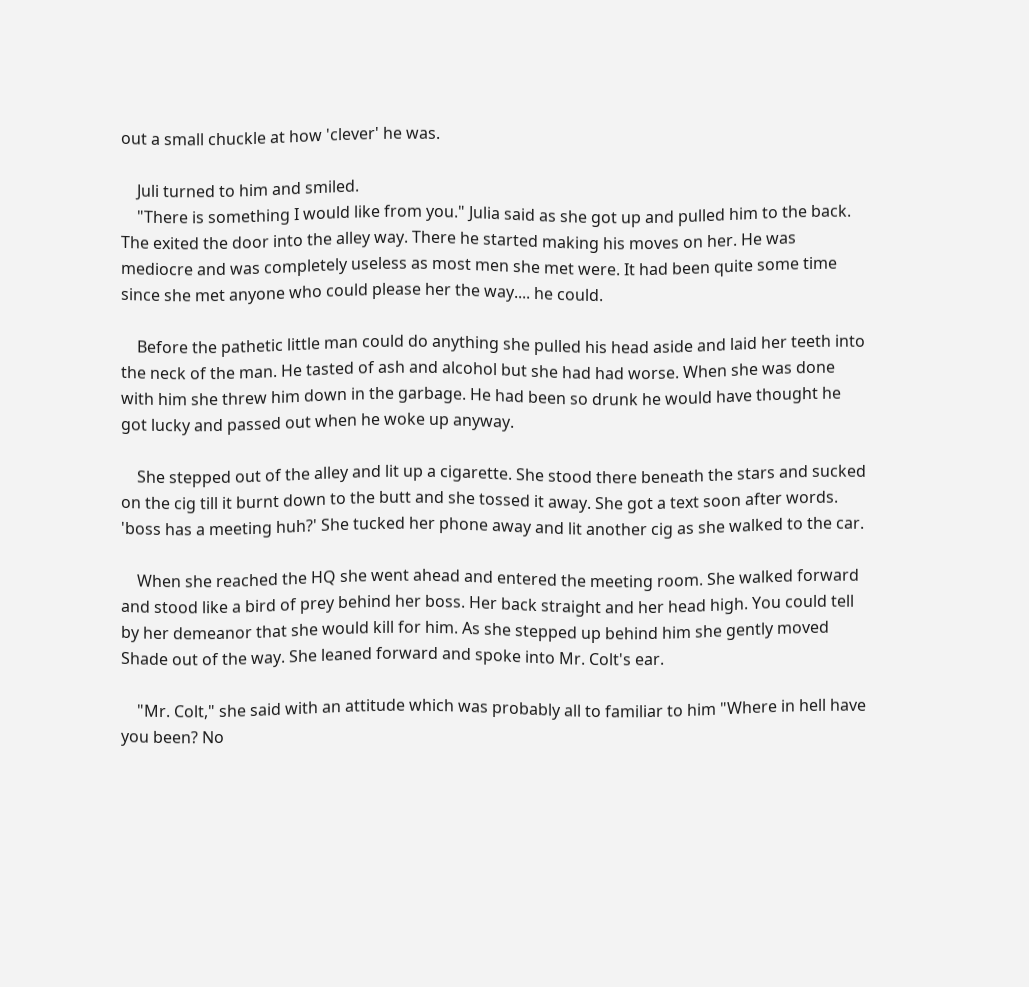out a small chuckle at how 'clever' he was.

    Juli turned to him and smiled.
    "There is something I would like from you." Julia said as she got up and pulled him to the back. The exited the door into the alley way. There he started making his moves on her. He was mediocre and was completely useless as most men she met were. It had been quite some time since she met anyone who could please her the way.... he could.

    Before the pathetic little man could do anything she pulled his head aside and laid her teeth into the neck of the man. He tasted of ash and alcohol but she had had worse. When she was done with him she threw him down in the garbage. He had been so drunk he would have thought he got lucky and passed out when he woke up anyway.

    She stepped out of the alley and lit up a cigarette. She stood there beneath the stars and sucked on the cig till it burnt down to the butt and she tossed it away. She got a text soon after words. 'boss has a meeting huh?' She tucked her phone away and lit another cig as she walked to the car.

    When she reached the HQ she went ahead and entered the meeting room. She walked forward and stood like a bird of prey behind her boss. Her back straight and her head high. You could tell by her demeanor that she would kill for him. As she stepped up behind him she gently moved Shade out of the way. She leaned forward and spoke into Mr. Colt's ear.

    "Mr. Colt," she said with an attitude which was probably all to familiar to him "Where in hell have you been? No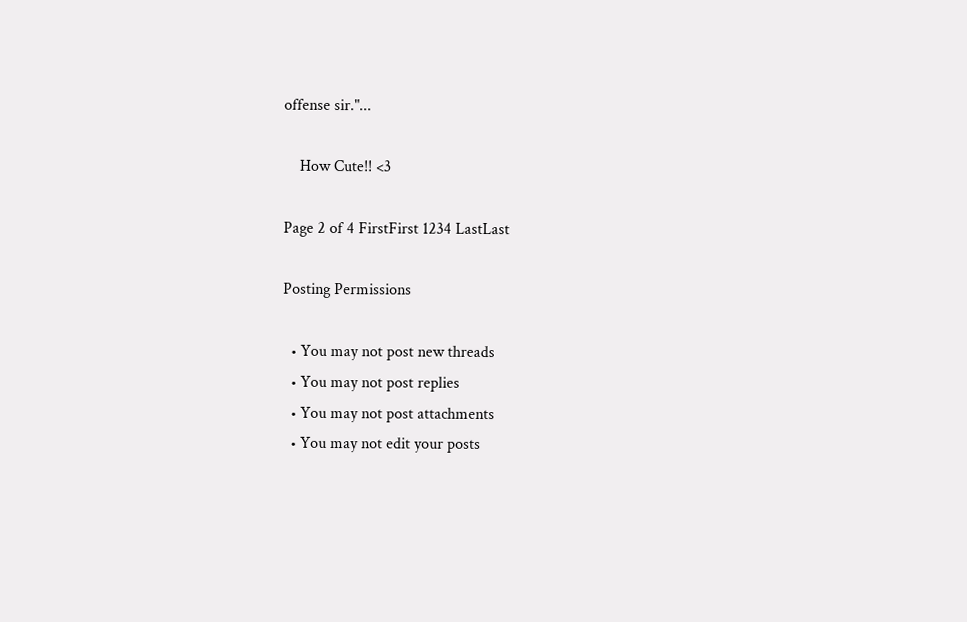offense sir."...

    How Cute!! <3

Page 2 of 4 FirstFirst 1234 LastLast

Posting Permissions

  • You may not post new threads
  • You may not post replies
  • You may not post attachments
  • You may not edit your posts